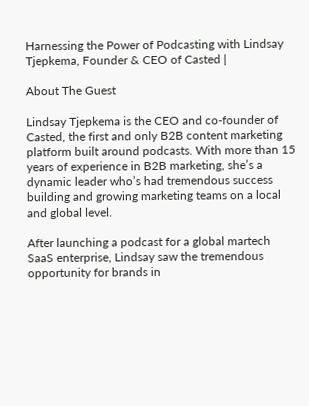Harnessing the Power of Podcasting with Lindsay Tjepkema, Founder & CEO of Casted |

About The Guest

Lindsay Tjepkema is the CEO and co-founder of Casted, the first and only B2B content marketing platform built around podcasts. With more than 15 years of experience in B2B marketing, she’s a dynamic leader who’s had tremendous success building and growing marketing teams on a local and global level.

After launching a podcast for a global martech SaaS enterprise, Lindsay saw the tremendous opportunity for brands in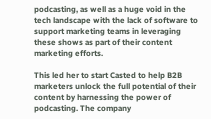podcasting, as well as a huge void in the tech landscape with the lack of software to support marketing teams in leveraging these shows as part of their content marketing efforts.

This led her to start Casted to help B2B marketers unlock the full potential of their content by harnessing the power of podcasting. The company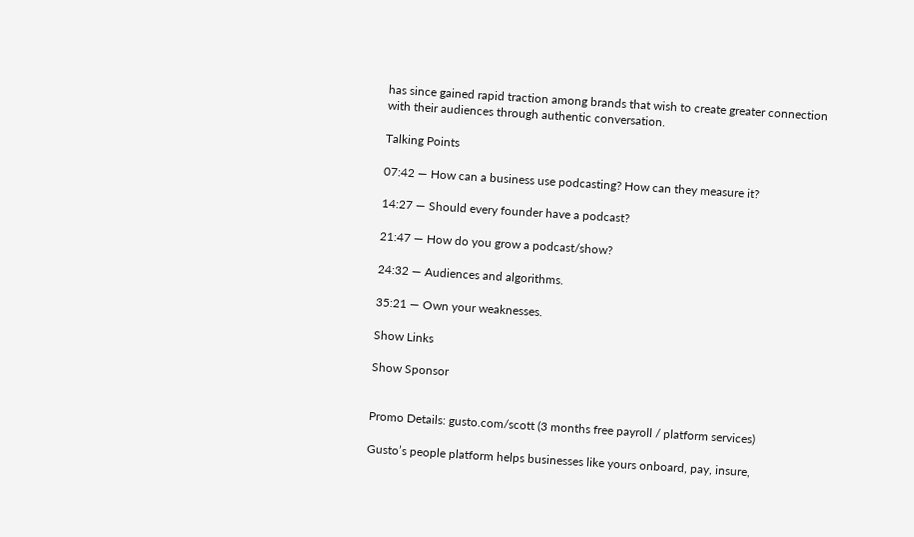has since gained rapid traction among brands that wish to create greater connection with their audiences through authentic conversation.

Talking Points

07:42 — How can a business use podcasting? How can they measure it?

14:27 — Should every founder have a podcast?

21:47 — How do you grow a podcast/show?

24:32 — Audiences and algorithms.

35:21 — Own your weaknesses.

Show Links

Show Sponsor


Promo Details: gusto.com/scott (3 months free payroll / platform services)

Gusto’s people platform helps businesses like yours onboard, pay, insure,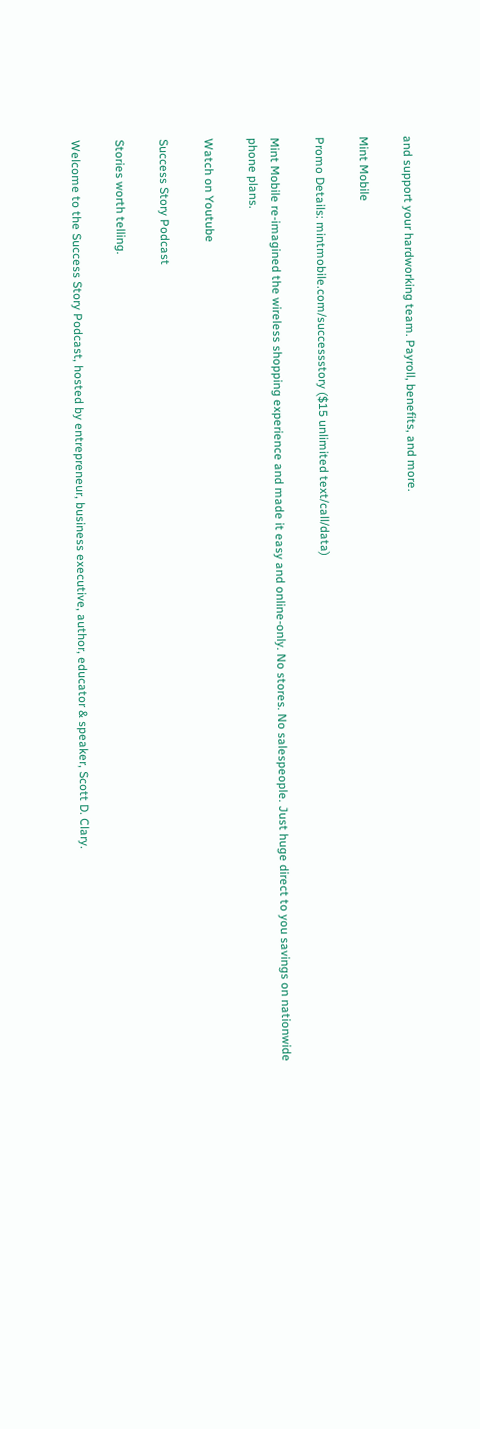and support your hardworking team. Payroll, benefits, and more.

Mint Mobile

Promo Details: mintmobile.com/successstory ($15 unlimited text/call/data)

Mint Mobile re-imagined the wireless shopping experience and made it easy and online-only. No stores. No salespeople. Just huge direct to you savings on nationwide phone plans.

Watch on Youtube

Success Story Podcast

Stories worth telling.

Welcome to the Success Story Podcast, hosted by entrepreneur, business executive, author, educator & speaker, Scott D. Clary.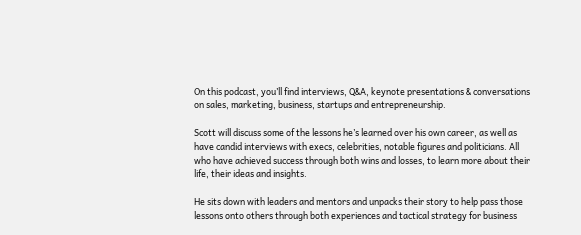On this podcast, you’ll find interviews, Q&A, keynote presentations & conversations on sales, marketing, business, startups and entrepreneurship.

Scott will discuss some of the lessons he’s learned over his own career, as well as have candid interviews with execs, celebrities, notable figures and politicians. All who have achieved success through both wins and losses, to learn more about their life, their ideas and insights.

He sits down with leaders and mentors and unpacks their story to help pass those lessons onto others through both experiences and tactical strategy for business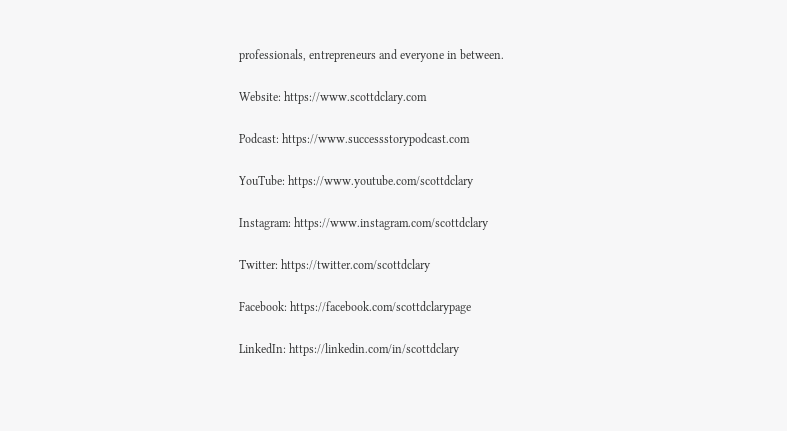professionals, entrepreneurs and everyone in between.

Website: https://www.scottdclary.com

Podcast: https://www.successstorypodcast.com

YouTube: https://www.youtube.com/scottdclary

Instagram: https://www.instagram.com/scottdclary

Twitter: https://twitter.com/scottdclary

Facebook: https://facebook.com/scottdclarypage

LinkedIn: https://linkedin.com/in/scottdclary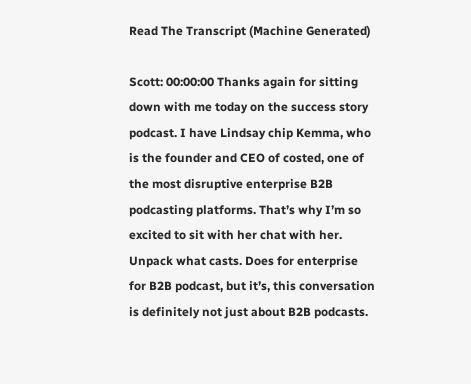Read The Transcript (Machine Generated)

Scott: 00:00:00 Thanks again for sitting down with me today on the success story podcast. I have Lindsay chip Kemma, who is the founder and CEO of costed, one of the most disruptive enterprise B2B podcasting platforms. That’s why I’m so excited to sit with her chat with her. Unpack what casts. Does for enterprise for B2B podcast, but it’s, this conversation is definitely not just about B2B podcasts.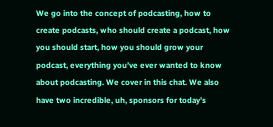We go into the concept of podcasting, how to create podcasts, who should create a podcast, how you should start, how you should grow your podcast, everything you’ve ever wanted to know about podcasting. We cover in this chat. We also have two incredible, uh, sponsors for today’s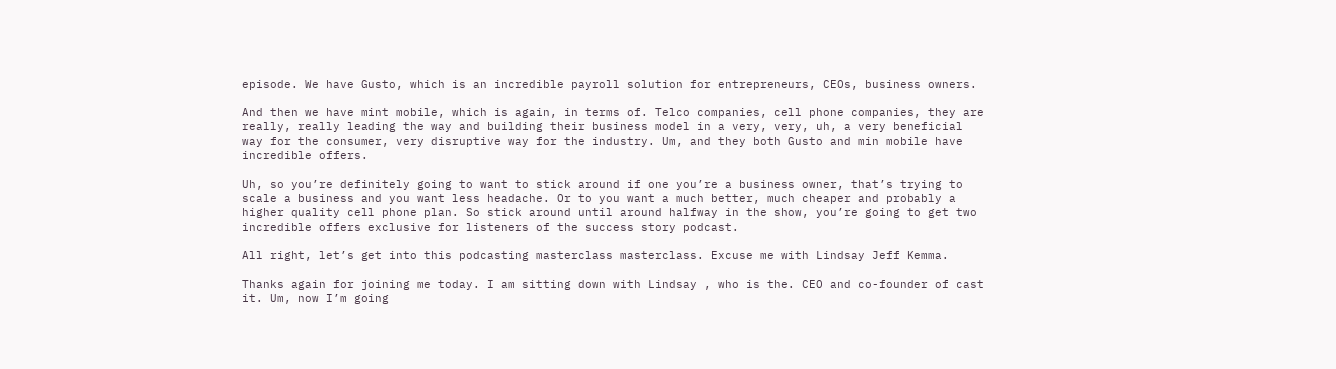episode. We have Gusto, which is an incredible payroll solution for entrepreneurs, CEOs, business owners.

And then we have mint mobile, which is again, in terms of. Telco companies, cell phone companies, they are really, really leading the way and building their business model in a very, very, uh, a very beneficial way for the consumer, very disruptive way for the industry. Um, and they both Gusto and min mobile have incredible offers.

Uh, so you’re definitely going to want to stick around if one you’re a business owner, that’s trying to scale a business and you want less headache. Or to you want a much better, much cheaper and probably a higher quality cell phone plan. So stick around until around halfway in the show, you’re going to get two incredible offers exclusive for listeners of the success story podcast.

All right, let’s get into this podcasting masterclass masterclass. Excuse me with Lindsay Jeff Kemma.

Thanks again for joining me today. I am sitting down with Lindsay , who is the. CEO and co-founder of cast it. Um, now I’m going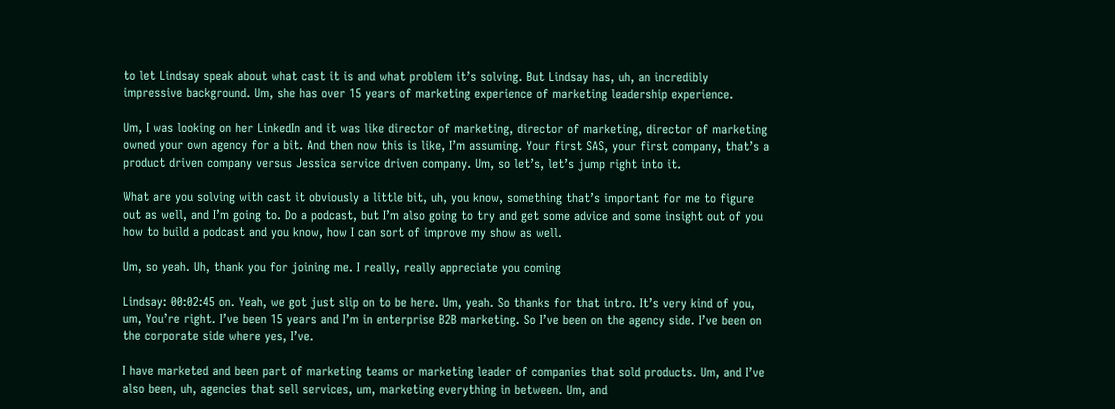to let Lindsay speak about what cast it is and what problem it’s solving. But Lindsay has, uh, an incredibly impressive background. Um, she has over 15 years of marketing experience of marketing leadership experience.

Um, I was looking on her LinkedIn and it was like director of marketing, director of marketing, director of marketing owned your own agency for a bit. And then now this is like, I’m assuming. Your first SAS, your first company, that’s a product driven company versus Jessica service driven company. Um, so let’s, let’s jump right into it.

What are you solving with cast it obviously a little bit, uh, you know, something that’s important for me to figure out as well, and I’m going to. Do a podcast, but I’m also going to try and get some advice and some insight out of you how to build a podcast and you know, how I can sort of improve my show as well.

Um, so yeah. Uh, thank you for joining me. I really, really appreciate you coming

Lindsay: 00:02:45 on. Yeah, we got just slip on to be here. Um, yeah. So thanks for that intro. It’s very kind of you, um, You’re right. I’ve been 15 years and I’m in enterprise B2B marketing. So I’ve been on the agency side. I’ve been on the corporate side where yes, I’ve.

I have marketed and been part of marketing teams or marketing leader of companies that sold products. Um, and I’ve also been, uh, agencies that sell services, um, marketing everything in between. Um, and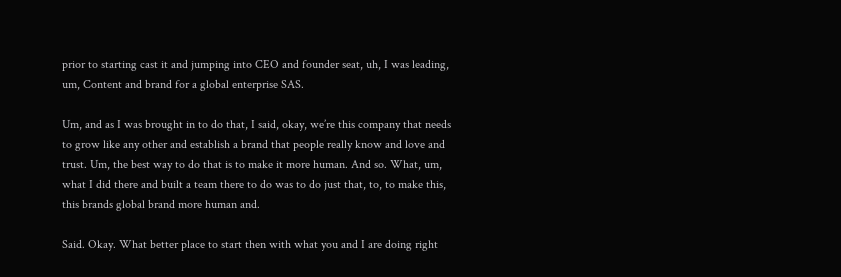prior to starting cast it and jumping into CEO and founder seat, uh, I was leading, um, Content and brand for a global enterprise SAS.

Um, and as I was brought in to do that, I said, okay, we’re this company that needs to grow like any other and establish a brand that people really know and love and trust. Um, the best way to do that is to make it more human. And so. What, um, what I did there and built a team there to do was to do just that, to, to make this, this brands global brand more human and.

Said. Okay. What better place to start then with what you and I are doing right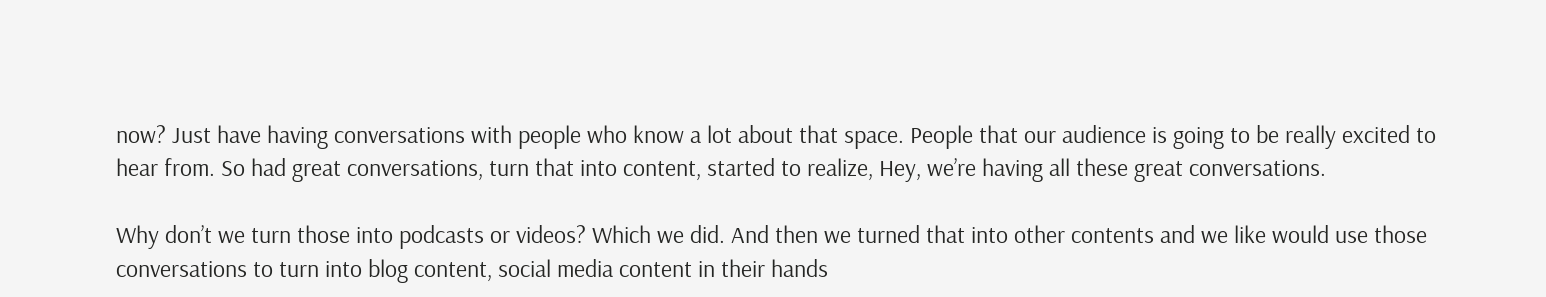now? Just have having conversations with people who know a lot about that space. People that our audience is going to be really excited to hear from. So had great conversations, turn that into content, started to realize, Hey, we’re having all these great conversations.

Why don’t we turn those into podcasts or videos? Which we did. And then we turned that into other contents and we like would use those conversations to turn into blog content, social media content in their hands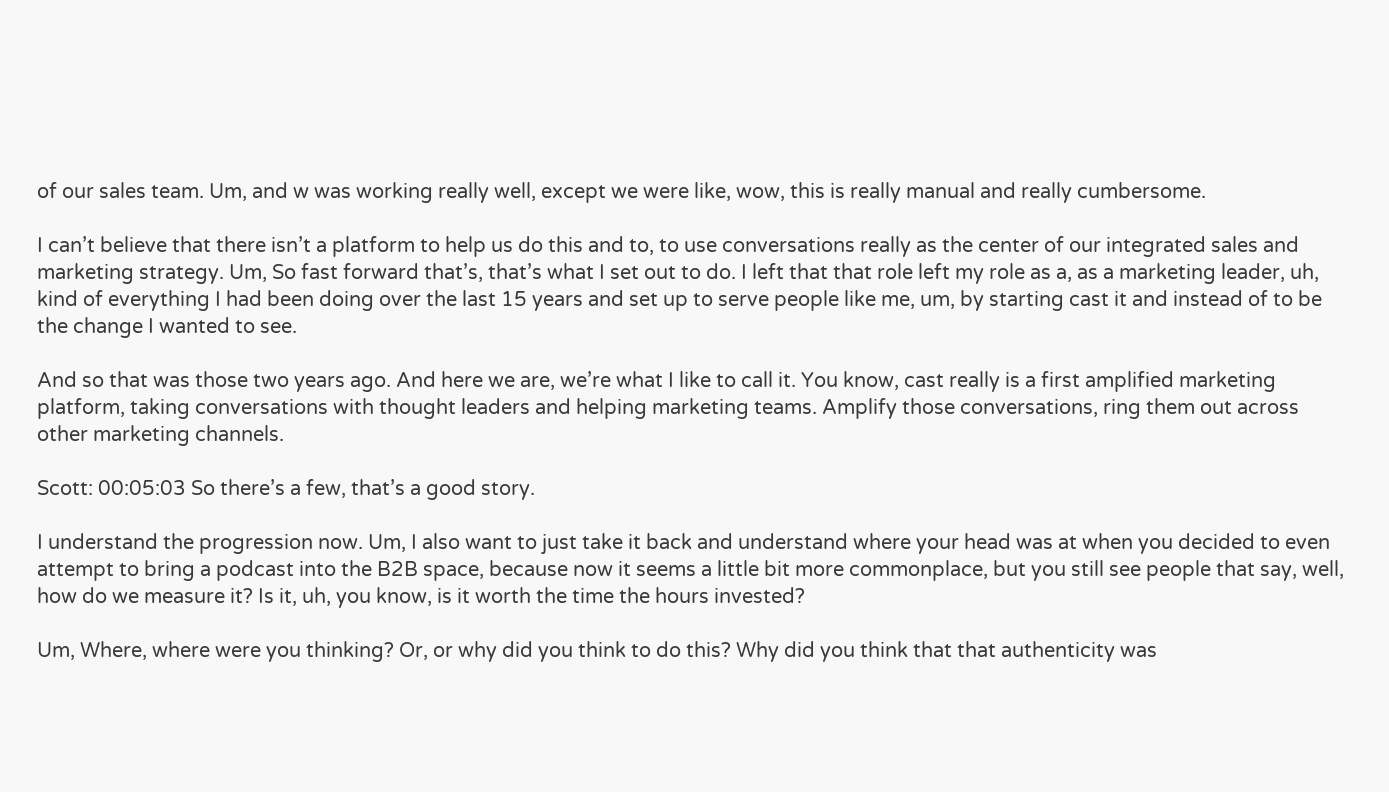of our sales team. Um, and w was working really well, except we were like, wow, this is really manual and really cumbersome.

I can’t believe that there isn’t a platform to help us do this and to, to use conversations really as the center of our integrated sales and marketing strategy. Um, So fast forward that’s, that’s what I set out to do. I left that that role left my role as a, as a marketing leader, uh, kind of everything I had been doing over the last 15 years and set up to serve people like me, um, by starting cast it and instead of to be the change I wanted to see.

And so that was those two years ago. And here we are, we’re what I like to call it. You know, cast really is a first amplified marketing platform, taking conversations with thought leaders and helping marketing teams. Amplify those conversations, ring them out across other marketing channels.

Scott: 00:05:03 So there’s a few, that’s a good story.

I understand the progression now. Um, I also want to just take it back and understand where your head was at when you decided to even attempt to bring a podcast into the B2B space, because now it seems a little bit more commonplace, but you still see people that say, well, how do we measure it? Is it, uh, you know, is it worth the time the hours invested?

Um, Where, where were you thinking? Or, or why did you think to do this? Why did you think that that authenticity was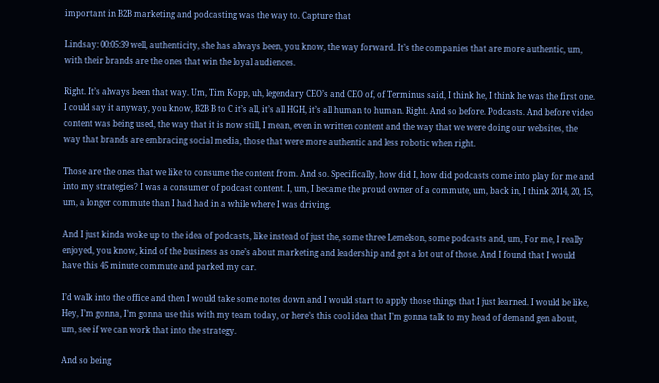important in B2B marketing and podcasting was the way to. Capture that

Lindsay: 00:05:39 well, authenticity, she has always been, you know, the way forward. It’s the companies that are more authentic, um, with their brands are the ones that win the loyal audiences.

Right. It’s always been that way. Um, Tim Kopp, uh, legendary CEO’s and CEO of, of Terminus said, I think he, I think he was the first one. I could say it anyway, you know, B2B B to C it’s all, it’s all HGH, it’s all human to human. Right. And so before. Podcasts. And before video content was being used, the way that it is now still, I mean, even in written content and the way that we were doing our websites, the way that brands are embracing social media, those that were more authentic and less robotic when right.

Those are the ones that we like to consume the content from. And so. Specifically, how did I, how did podcasts come into play for me and into my strategies? I was a consumer of podcast content. I, um, I became the proud owner of a commute, um, back in, I think 2014, 20, 15, um, a longer commute than I had had in a while where I was driving.

And I just kinda woke up to the idea of podcasts, like instead of just the, some three Lemelson, some podcasts and, um, For me, I really enjoyed, you know, kind of the business as one’s about marketing and leadership and got a lot out of those. And I found that I would have this 45 minute commute and parked my car.

I’d walk into the office and then I would take some notes down and I would start to apply those things that I just learned. I would be like, Hey, I’m gonna, I’m gonna use this with my team today, or here’s this cool idea that I’m gonna talk to my head of demand gen about, um, see if we can work that into the strategy.

And so being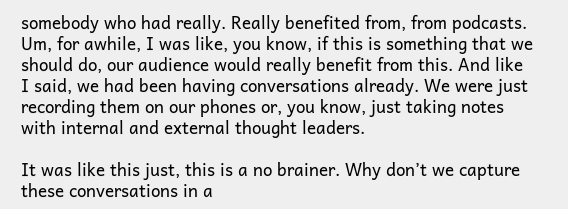somebody who had really. Really benefited from, from podcasts. Um, for awhile, I was like, you know, if this is something that we should do, our audience would really benefit from this. And like I said, we had been having conversations already. We were just recording them on our phones or, you know, just taking notes with internal and external thought leaders.

It was like this just, this is a no brainer. Why don’t we capture these conversations in a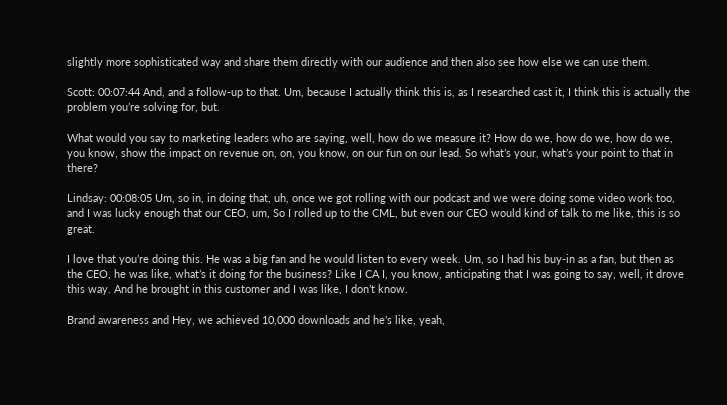slightly more sophisticated way and share them directly with our audience and then also see how else we can use them.

Scott: 00:07:44 And, and a follow-up to that. Um, because I actually think this is, as I researched cast it, I think this is actually the problem you’re solving for, but.

What would you say to marketing leaders who are saying, well, how do we measure it? How do we, how do we, how do we, you know, show the impact on revenue on, on, you know, on our fun on our lead. So what’s your, what’s your point to that in there?

Lindsay: 00:08:05 Um, so in, in doing that, uh, once we got rolling with our podcast and we were doing some video work too, and I was lucky enough that our CEO, um, So I rolled up to the CML, but even our CEO would kind of talk to me like, this is so great.

I love that you’re doing this. He was a big fan and he would listen to every week. Um, so I had his buy-in as a fan, but then as the CEO, he was like, what’s it doing for the business? Like I CA I, you know, anticipating that I was going to say, well, it drove this way. And he brought in this customer and I was like, I don’t know.

Brand awareness and Hey, we achieved 10,000 downloads and he’s like, yeah,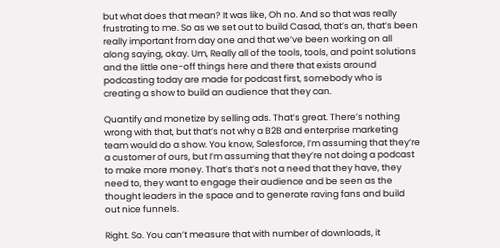but what does that mean? It was like, Oh no. And so that was really frustrating to me. So as we set out to build Casad, that’s an, that’s been really important from day one and that we’ve been working on all along saying, okay. Um, Really all of the tools, tools, and point solutions and the little one-off things here and there that exists around podcasting today are made for podcast first, somebody who is creating a show to build an audience that they can.

Quantify and monetize by selling ads. That’s great. There’s nothing wrong with that, but that’s not why a B2B and enterprise marketing team would do a show. You know, Salesforce, I’m assuming that they’re a customer of ours, but I’m assuming that they’re not doing a podcast to make more money. That’s that’s not a need that they have, they need to, they want to engage their audience and be seen as the thought leaders in the space and to generate raving fans and build out nice funnels.

Right. So. You can’t measure that with number of downloads, it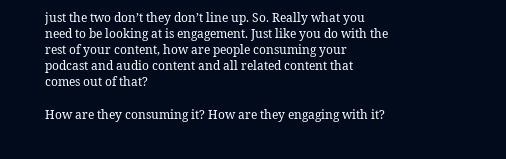just the two don’t they don’t line up. So. Really what you need to be looking at is engagement. Just like you do with the rest of your content, how are people consuming your podcast and audio content and all related content that comes out of that?

How are they consuming it? How are they engaging with it?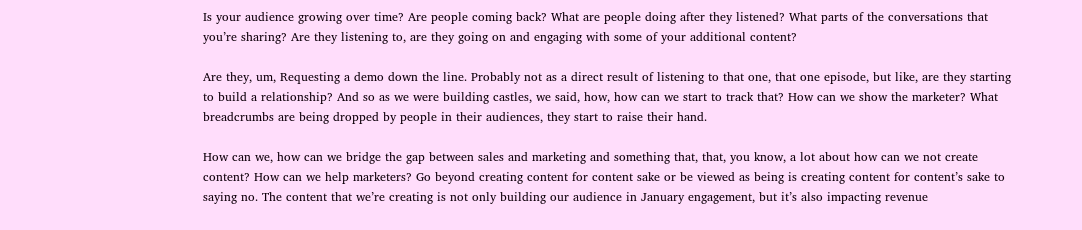Is your audience growing over time? Are people coming back? What are people doing after they listened? What parts of the conversations that you’re sharing? Are they listening to, are they going on and engaging with some of your additional content?

Are they, um, Requesting a demo down the line. Probably not as a direct result of listening to that one, that one episode, but like, are they starting to build a relationship? And so as we were building castles, we said, how, how can we start to track that? How can we show the marketer? What breadcrumbs are being dropped by people in their audiences, they start to raise their hand.

How can we, how can we bridge the gap between sales and marketing and something that, that, you know, a lot about how can we not create content? How can we help marketers? Go beyond creating content for content sake or be viewed as being is creating content for content’s sake to saying no. The content that we’re creating is not only building our audience in January engagement, but it’s also impacting revenue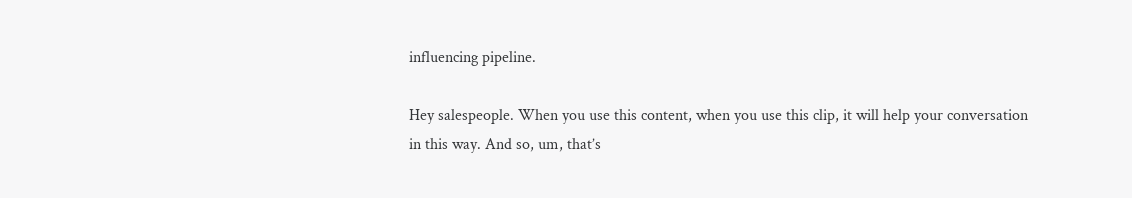influencing pipeline.

Hey salespeople. When you use this content, when you use this clip, it will help your conversation in this way. And so, um, that’s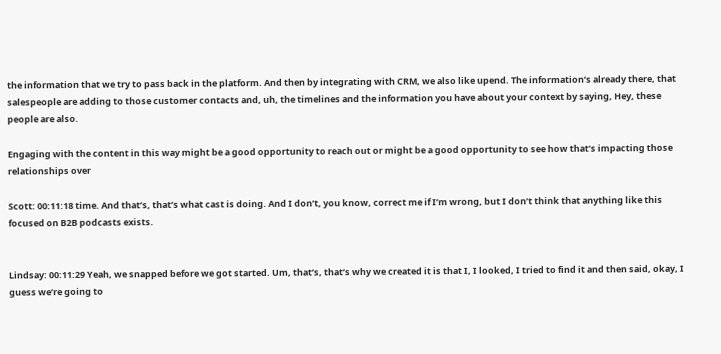the information that we try to pass back in the platform. And then by integrating with CRM, we also like upend. The information’s already there, that salespeople are adding to those customer contacts and, uh, the timelines and the information you have about your context by saying, Hey, these people are also.

Engaging with the content in this way might be a good opportunity to reach out or might be a good opportunity to see how that’s impacting those relationships over

Scott: 00:11:18 time. And that’s, that’s what cast is doing. And I don’t, you know, correct me if I’m wrong, but I don’t think that anything like this focused on B2B podcasts exists.


Lindsay: 00:11:29 Yeah, we snapped before we got started. Um, that’s, that’s why we created it is that I, I looked, I tried to find it and then said, okay, I guess we’re going to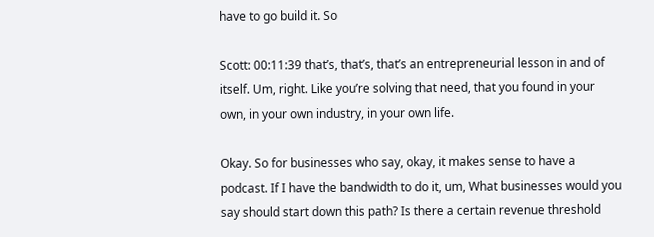have to go build it. So

Scott: 00:11:39 that’s, that’s, that’s an entrepreneurial lesson in and of itself. Um, right. Like you’re solving that need, that you found in your own, in your own industry, in your own life.

Okay. So for businesses who say, okay, it makes sense to have a podcast. If I have the bandwidth to do it, um, What businesses would you say should start down this path? Is there a certain revenue threshold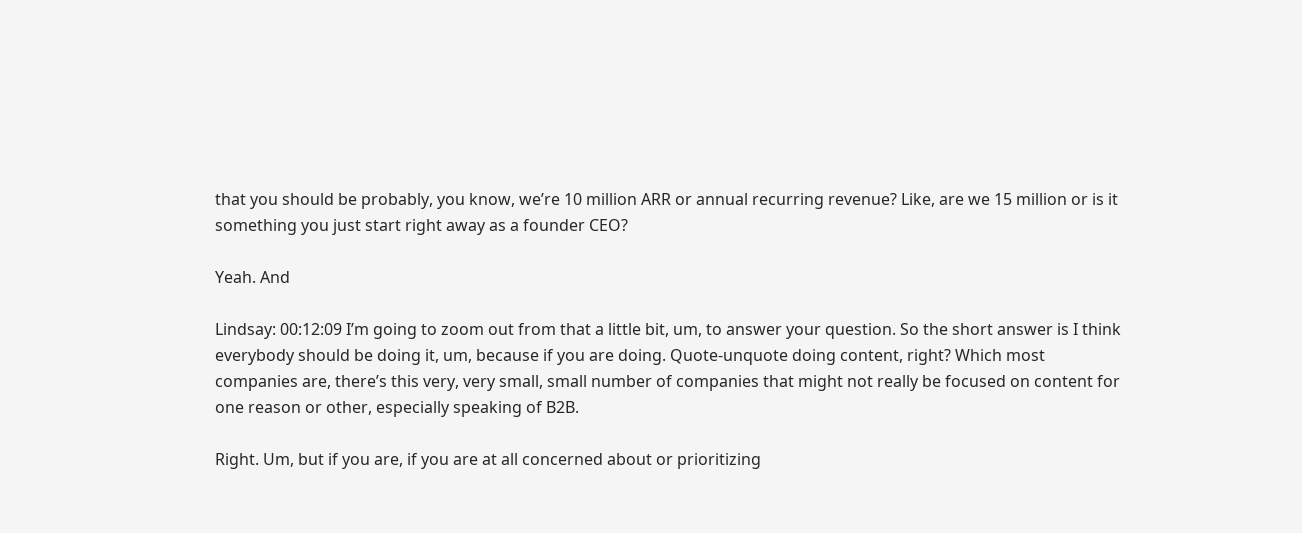that you should be probably, you know, we’re 10 million ARR or annual recurring revenue? Like, are we 15 million or is it something you just start right away as a founder CEO?

Yeah. And

Lindsay: 00:12:09 I’m going to zoom out from that a little bit, um, to answer your question. So the short answer is I think everybody should be doing it, um, because if you are doing. Quote-unquote doing content, right? Which most companies are, there’s this very, very small, small number of companies that might not really be focused on content for one reason or other, especially speaking of B2B.

Right. Um, but if you are, if you are at all concerned about or prioritizing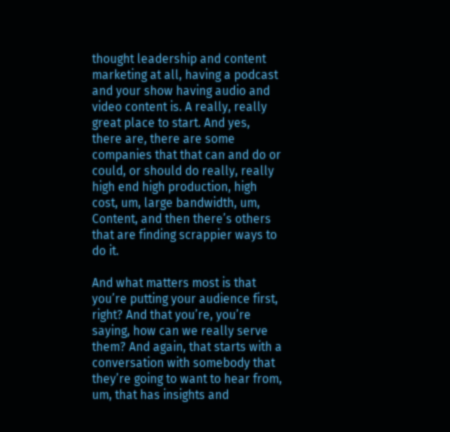thought leadership and content marketing at all, having a podcast and your show having audio and video content is. A really, really great place to start. And yes, there are, there are some companies that that can and do or could, or should do really, really high end high production, high cost, um, large bandwidth, um, Content, and then there’s others that are finding scrappier ways to do it.

And what matters most is that you’re putting your audience first, right? And that you’re, you’re saying, how can we really serve them? And again, that starts with a conversation with somebody that they’re going to want to hear from, um, that has insights and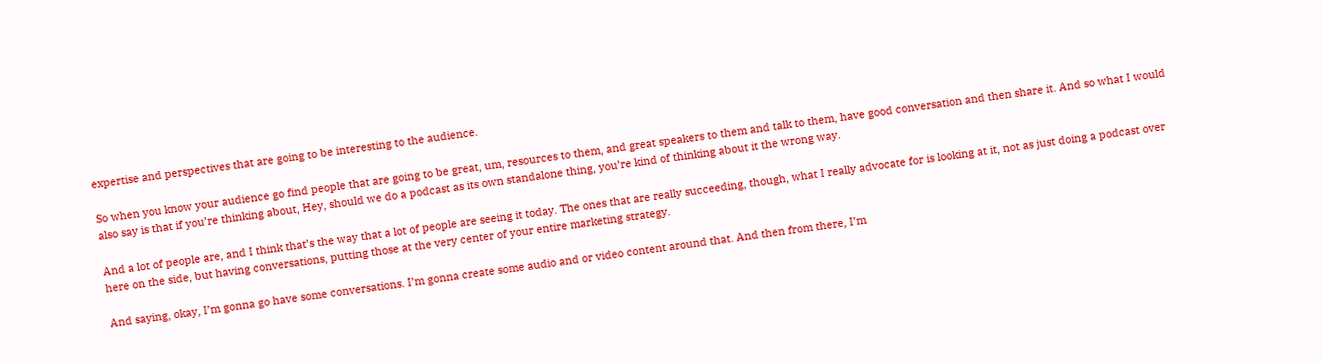expertise and perspectives that are going to be interesting to the audience.

So when you know your audience go find people that are going to be great, um, resources to them, and great speakers to them and talk to them, have good conversation and then share it. And so what I would also say is that if you’re thinking about, Hey, should we do a podcast as its own standalone thing, you’re kind of thinking about it the wrong way.

And a lot of people are, and I think that’s the way that a lot of people are seeing it today. The ones that are really succeeding, though, what I really advocate for is looking at it, not as just doing a podcast over here on the side, but having conversations, putting those at the very center of your entire marketing strategy.

And saying, okay, I’m gonna go have some conversations. I’m gonna create some audio and or video content around that. And then from there, I’m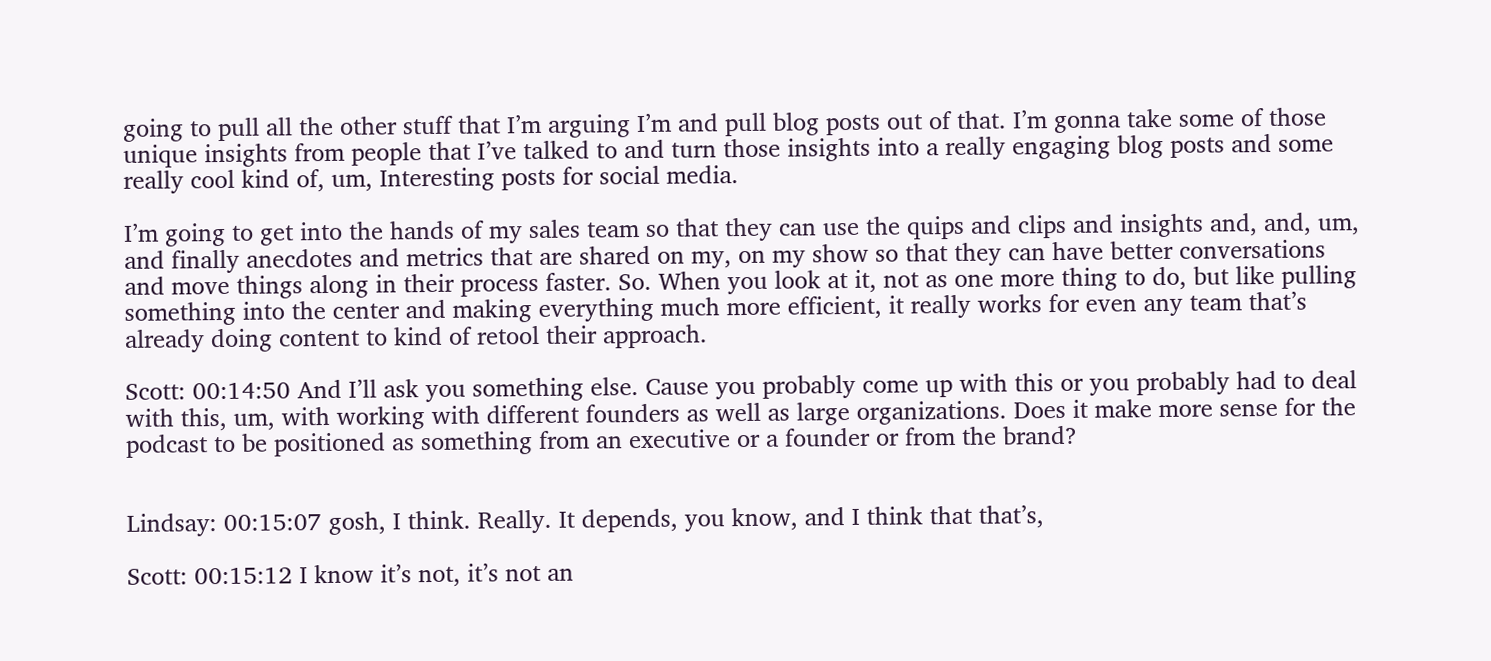going to pull all the other stuff that I’m arguing I’m and pull blog posts out of that. I’m gonna take some of those unique insights from people that I’ve talked to and turn those insights into a really engaging blog posts and some really cool kind of, um, Interesting posts for social media.

I’m going to get into the hands of my sales team so that they can use the quips and clips and insights and, and, um, and finally anecdotes and metrics that are shared on my, on my show so that they can have better conversations and move things along in their process faster. So. When you look at it, not as one more thing to do, but like pulling something into the center and making everything much more efficient, it really works for even any team that’s already doing content to kind of retool their approach.

Scott: 00:14:50 And I’ll ask you something else. Cause you probably come up with this or you probably had to deal with this, um, with working with different founders as well as large organizations. Does it make more sense for the podcast to be positioned as something from an executive or a founder or from the brand?


Lindsay: 00:15:07 gosh, I think. Really. It depends, you know, and I think that that’s,

Scott: 00:15:12 I know it’s not, it’s not an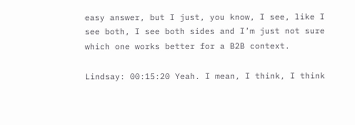easy answer, but I just, you know, I see, like I see both, I see both sides and I’m just not sure which one works better for a B2B context.

Lindsay: 00:15:20 Yeah. I mean, I think, I think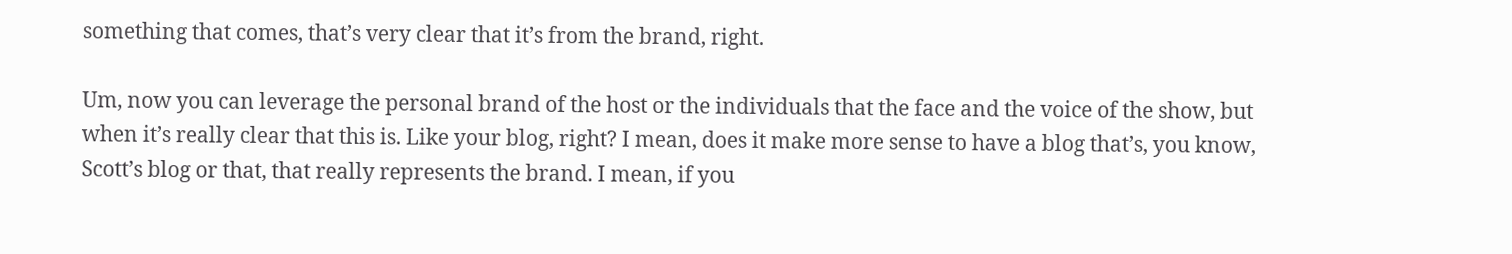something that comes, that’s very clear that it’s from the brand, right.

Um, now you can leverage the personal brand of the host or the individuals that the face and the voice of the show, but when it’s really clear that this is. Like your blog, right? I mean, does it make more sense to have a blog that’s, you know, Scott’s blog or that, that really represents the brand. I mean, if you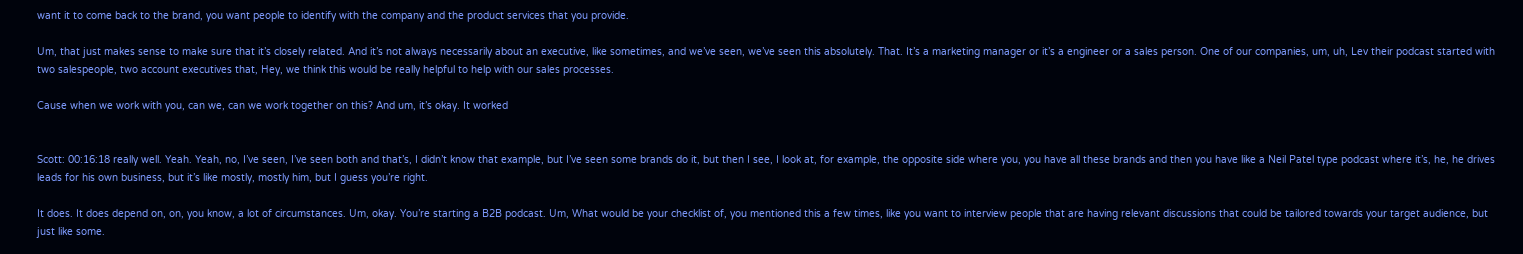want it to come back to the brand, you want people to identify with the company and the product services that you provide.

Um, that just makes sense to make sure that it’s closely related. And it’s not always necessarily about an executive, like sometimes, and we’ve seen, we’ve seen this absolutely. That. It’s a marketing manager or it’s a engineer or a sales person. One of our companies, um, uh, Lev their podcast started with two salespeople, two account executives that, Hey, we think this would be really helpful to help with our sales processes.

Cause when we work with you, can we, can we work together on this? And um, it’s okay. It worked


Scott: 00:16:18 really well. Yeah. Yeah, no, I’ve seen, I’ve seen both and that’s, I didn’t know that example, but I’ve seen some brands do it, but then I see, I look at, for example, the opposite side where you, you have all these brands and then you have like a Neil Patel type podcast where it’s, he, he drives leads for his own business, but it’s like mostly, mostly him, but I guess you’re right.

It does. It does depend on, on, you know, a lot of circumstances. Um, okay. You’re starting a B2B podcast. Um, What would be your checklist of, you mentioned this a few times, like you want to interview people that are having relevant discussions that could be tailored towards your target audience, but just like some.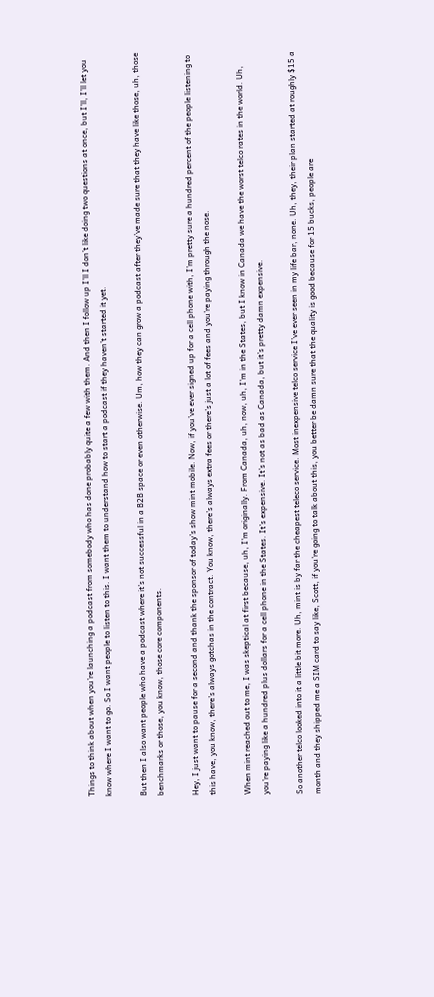Things to think about when you’re launching a podcast from somebody who has done probably quite a few with them. And then I follow up I’ll I don’t like doing two questions at once, but I’ll, I’ll let you know where I want to go. So I want people to listen to this. I want them to understand how to start a podcast if they haven’t started it yet.

But then I also want people who have a podcast where it’s not successful in a B2B space or even otherwise. Um, how they can grow a podcast after they’ve made sure that they have like those, uh, those benchmarks or those, you know, those core components.

Hey, I just want to pause for a second and thank the sponsor of today’s show mint mobile. Now, if you’ve ever signed up for a cell phone with, I’m pretty sure a hundred percent of the people listening to this have, you know, there’s always gotchas in the contract. You know, there’s always extra fees or there’s just a lot of fees and you’re paying through the nose.

When mint reached out to me, I was skeptical at first because, uh, I’m originally. From Canada, uh, now, uh, I’m in the States, but I know in Canada we have the worst telco rates in the world. Uh, you’re paying like a hundred plus dollars for a cell phone in the States. It’s expensive. It’s not as bad as Canada, but it’s pretty damn expensive.

So another telco looked into it a little bit more. Uh, mint is by far the cheapest teleco service. Most inexpensive telco service I’ve ever seen in my life bar, none. Uh, they, their plan started at roughly $15 a month and they shipped me a SIM card to say like, Scott, if you’re going to talk about this, you better be damn sure that the quality is good because for 15 bucks, people are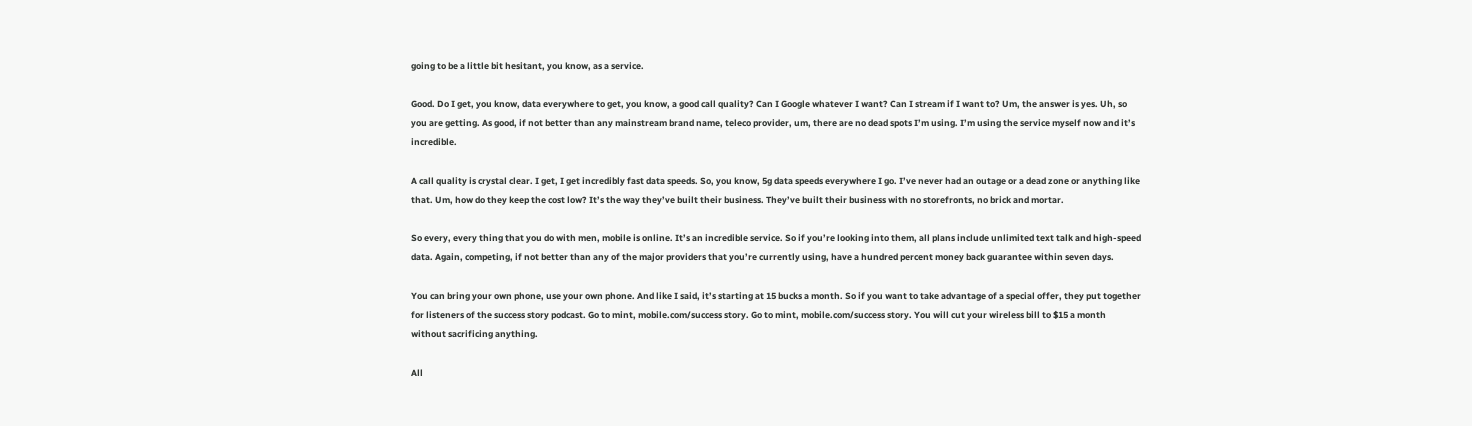going to be a little bit hesitant, you know, as a service.

Good. Do I get, you know, data everywhere to get, you know, a good call quality? Can I Google whatever I want? Can I stream if I want to? Um, the answer is yes. Uh, so you are getting. As good, if not better than any mainstream brand name, teleco provider, um, there are no dead spots I’m using. I’m using the service myself now and it’s incredible.

A call quality is crystal clear. I get, I get incredibly fast data speeds. So, you know, 5g data speeds everywhere I go. I’ve never had an outage or a dead zone or anything like that. Um, how do they keep the cost low? It’s the way they’ve built their business. They’ve built their business with no storefronts, no brick and mortar.

So every, every thing that you do with men, mobile is online. It’s an incredible service. So if you’re looking into them, all plans include unlimited text talk and high-speed data. Again, competing, if not better than any of the major providers that you’re currently using, have a hundred percent money back guarantee within seven days.

You can bring your own phone, use your own phone. And like I said, it’s starting at 15 bucks a month. So if you want to take advantage of a special offer, they put together for listeners of the success story podcast. Go to mint, mobile.com/success story. Go to mint, mobile.com/success story. You will cut your wireless bill to $15 a month without sacrificing anything.

All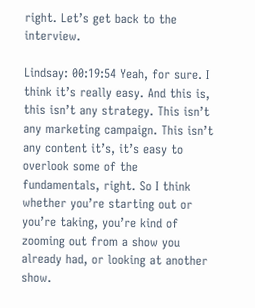right. Let’s get back to the interview.

Lindsay: 00:19:54 Yeah, for sure. I think it’s really easy. And this is, this isn’t any strategy. This isn’t any marketing campaign. This isn’t any content it’s, it’s easy to overlook some of the fundamentals, right. So I think whether you’re starting out or you’re taking, you’re kind of zooming out from a show you already had, or looking at another show.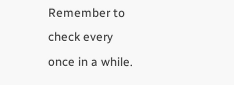Remember to check every once in a while.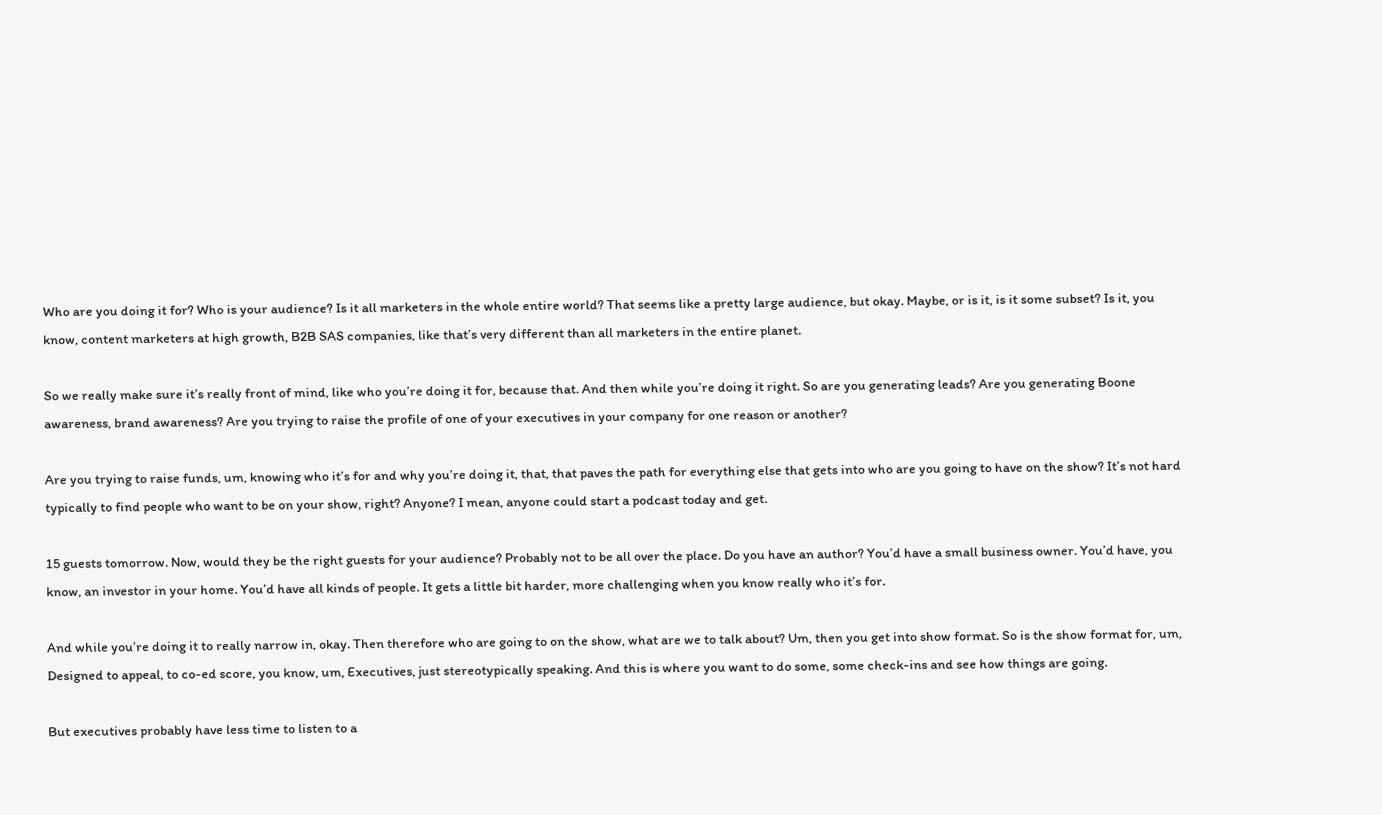Who are you doing it for? Who is your audience? Is it all marketers in the whole entire world? That seems like a pretty large audience, but okay. Maybe, or is it, is it some subset? Is it, you know, content marketers at high growth, B2B SAS companies, like that’s very different than all marketers in the entire planet.

So we really make sure it’s really front of mind, like who you’re doing it for, because that. And then while you’re doing it right. So are you generating leads? Are you generating Boone awareness, brand awareness? Are you trying to raise the profile of one of your executives in your company for one reason or another?

Are you trying to raise funds, um, knowing who it’s for and why you’re doing it, that, that paves the path for everything else that gets into who are you going to have on the show? It’s not hard typically to find people who want to be on your show, right? Anyone? I mean, anyone could start a podcast today and get.

15 guests tomorrow. Now, would they be the right guests for your audience? Probably not to be all over the place. Do you have an author? You’d have a small business owner. You’d have, you know, an investor in your home. You’d have all kinds of people. It gets a little bit harder, more challenging when you know really who it’s for.

And while you’re doing it to really narrow in, okay. Then therefore who are going to on the show, what are we to talk about? Um, then you get into show format. So is the show format for, um, Designed to appeal, to co-ed score, you know, um, Executives, just stereotypically speaking. And this is where you want to do some, some check-ins and see how things are going.

But executives probably have less time to listen to a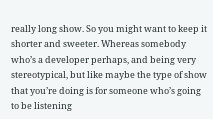really long show. So you might want to keep it shorter and sweeter. Whereas somebody who’s a developer perhaps, and being very stereotypical, but like maybe the type of show that you’re doing is for someone who’s going to be listening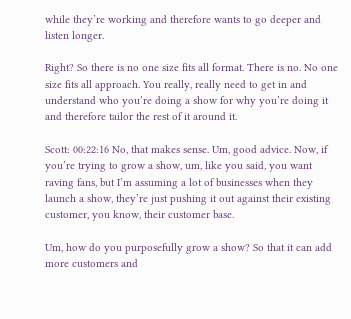while they’re working and therefore wants to go deeper and listen longer.

Right? So there is no one size fits all format. There is no. No one size fits all approach. You really, really need to get in and understand who you’re doing a show for why you’re doing it and therefore tailor the rest of it around it.

Scott: 00:22:16 No, that makes sense. Um, good advice. Now, if you’re trying to grow a show, um, like you said, you want raving fans, but I’m assuming a lot of businesses when they launch a show, they’re just pushing it out against their existing customer, you know, their customer base.

Um, how do you purposefully grow a show? So that it can add more customers and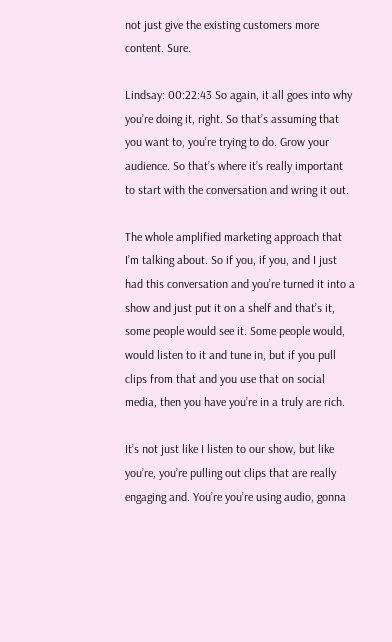not just give the existing customers more content. Sure.

Lindsay: 00:22:43 So again, it all goes into why you’re doing it, right. So that’s assuming that you want to, you’re trying to do. Grow your audience. So that’s where it’s really important to start with the conversation and wring it out.

The whole amplified marketing approach that I’m talking about. So if you, if you, and I just had this conversation and you’re turned it into a show and just put it on a shelf and that’s it, some people would see it. Some people would, would listen to it and tune in, but if you pull clips from that and you use that on social media, then you have you’re in a truly are rich.

It’s not just like I listen to our show, but like you’re, you’re pulling out clips that are really engaging and. You’re you’re using audio, gonna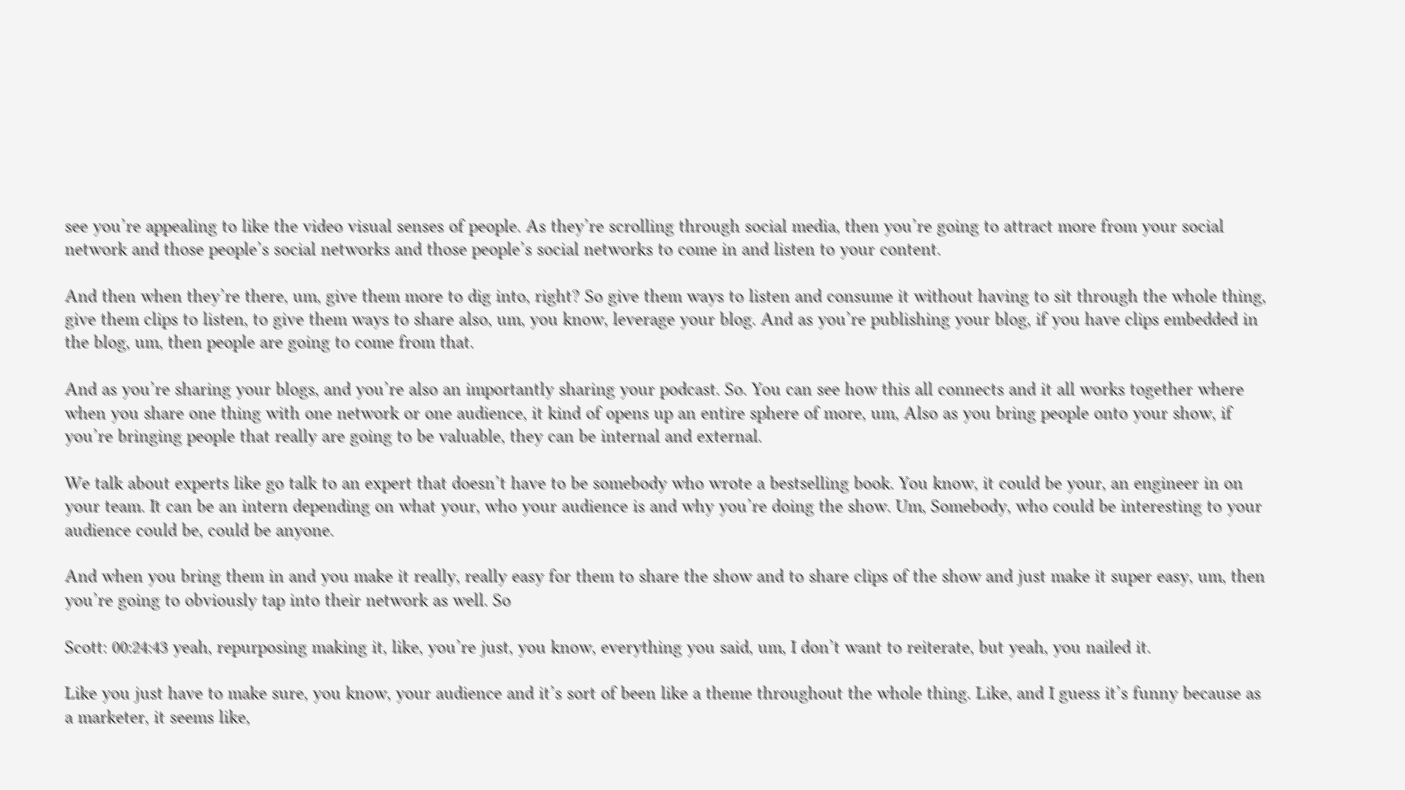see you’re appealing to like the video visual senses of people. As they’re scrolling through social media, then you’re going to attract more from your social network and those people’s social networks and those people’s social networks to come in and listen to your content.

And then when they’re there, um, give them more to dig into, right? So give them ways to listen and consume it without having to sit through the whole thing, give them clips to listen, to give them ways to share also, um, you know, leverage your blog. And as you’re publishing your blog, if you have clips embedded in the blog, um, then people are going to come from that.

And as you’re sharing your blogs, and you’re also an importantly sharing your podcast. So. You can see how this all connects and it all works together where when you share one thing with one network or one audience, it kind of opens up an entire sphere of more, um, Also as you bring people onto your show, if you’re bringing people that really are going to be valuable, they can be internal and external.

We talk about experts like go talk to an expert that doesn’t have to be somebody who wrote a bestselling book. You know, it could be your, an engineer in on your team. It can be an intern depending on what your, who your audience is and why you’re doing the show. Um, Somebody, who could be interesting to your audience could be, could be anyone.

And when you bring them in and you make it really, really easy for them to share the show and to share clips of the show and just make it super easy, um, then you’re going to obviously tap into their network as well. So

Scott: 00:24:43 yeah, repurposing making it, like, you’re just, you know, everything you said, um, I don’t want to reiterate, but yeah, you nailed it.

Like you just have to make sure, you know, your audience and it’s sort of been like a theme throughout the whole thing. Like, and I guess it’s funny because as a marketer, it seems like,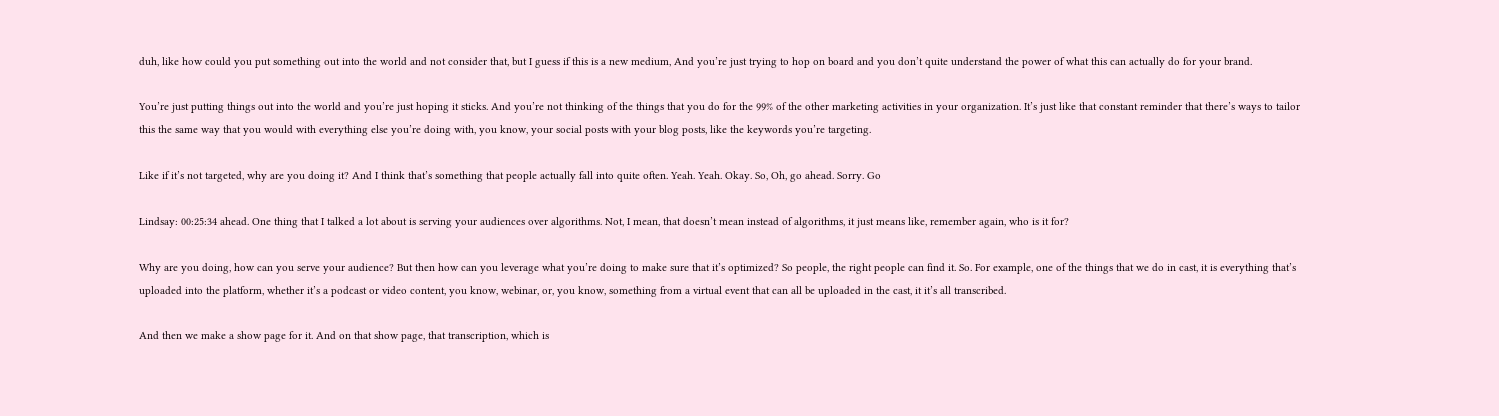duh, like how could you put something out into the world and not consider that, but I guess if this is a new medium, And you’re just trying to hop on board and you don’t quite understand the power of what this can actually do for your brand.

You’re just putting things out into the world and you’re just hoping it sticks. And you’re not thinking of the things that you do for the 99% of the other marketing activities in your organization. It’s just like that constant reminder that there’s ways to tailor this the same way that you would with everything else you’re doing with, you know, your social posts with your blog posts, like the keywords you’re targeting.

Like if it’s not targeted, why are you doing it? And I think that’s something that people actually fall into quite often. Yeah. Yeah. Okay. So, Oh, go ahead. Sorry. Go

Lindsay: 00:25:34 ahead. One thing that I talked a lot about is serving your audiences over algorithms. Not, I mean, that doesn’t mean instead of algorithms, it just means like, remember again, who is it for?

Why are you doing, how can you serve your audience? But then how can you leverage what you’re doing to make sure that it’s optimized? So people, the right people can find it. So. For example, one of the things that we do in cast, it is everything that’s uploaded into the platform, whether it’s a podcast or video content, you know, webinar, or, you know, something from a virtual event that can all be uploaded in the cast, it it’s all transcribed.

And then we make a show page for it. And on that show page, that transcription, which is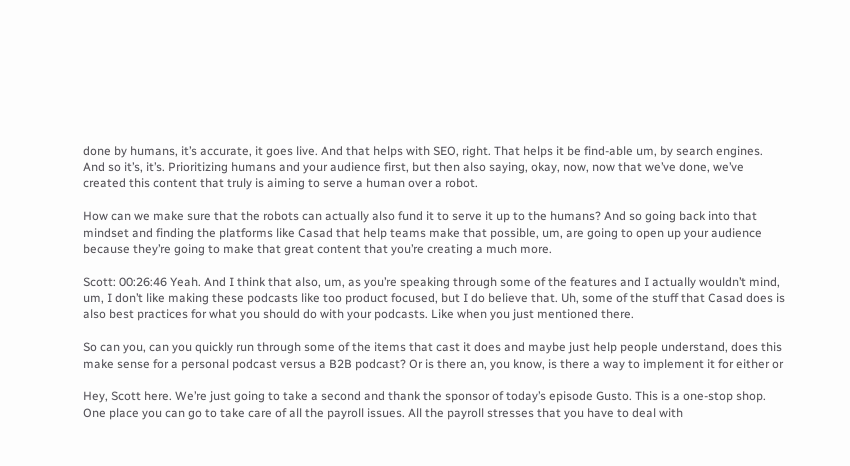done by humans, it’s accurate, it goes live. And that helps with SEO, right. That helps it be find-able um, by search engines. And so it’s, it’s. Prioritizing humans and your audience first, but then also saying, okay, now, now that we’ve done, we’ve created this content that truly is aiming to serve a human over a robot.

How can we make sure that the robots can actually also fund it to serve it up to the humans? And so going back into that mindset and finding the platforms like Casad that help teams make that possible, um, are going to open up your audience because they’re going to make that great content that you’re creating a much more.

Scott: 00:26:46 Yeah. And I think that also, um, as you’re speaking through some of the features and I actually wouldn’t mind, um, I don’t like making these podcasts like too product focused, but I do believe that. Uh, some of the stuff that Casad does is also best practices for what you should do with your podcasts. Like when you just mentioned there.

So can you, can you quickly run through some of the items that cast it does and maybe just help people understand, does this make sense for a personal podcast versus a B2B podcast? Or is there an, you know, is there a way to implement it for either or

Hey, Scott here. We’re just going to take a second and thank the sponsor of today’s episode Gusto. This is a one-stop shop. One place you can go to take care of all the payroll issues. All the payroll stresses that you have to deal with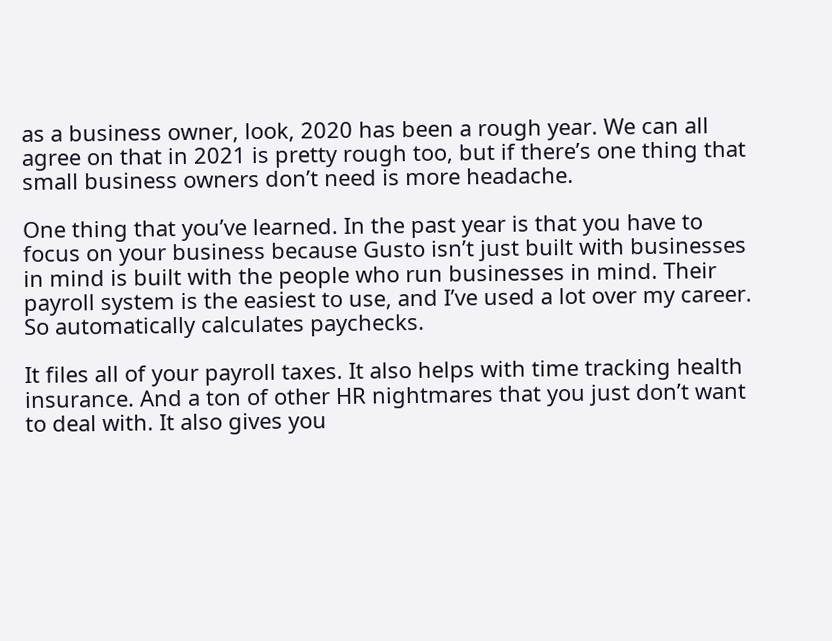as a business owner, look, 2020 has been a rough year. We can all agree on that in 2021 is pretty rough too, but if there’s one thing that small business owners don’t need is more headache.

One thing that you’ve learned. In the past year is that you have to focus on your business because Gusto isn’t just built with businesses in mind is built with the people who run businesses in mind. Their payroll system is the easiest to use, and I’ve used a lot over my career. So automatically calculates paychecks.

It files all of your payroll taxes. It also helps with time tracking health insurance. And a ton of other HR nightmares that you just don’t want to deal with. It also gives you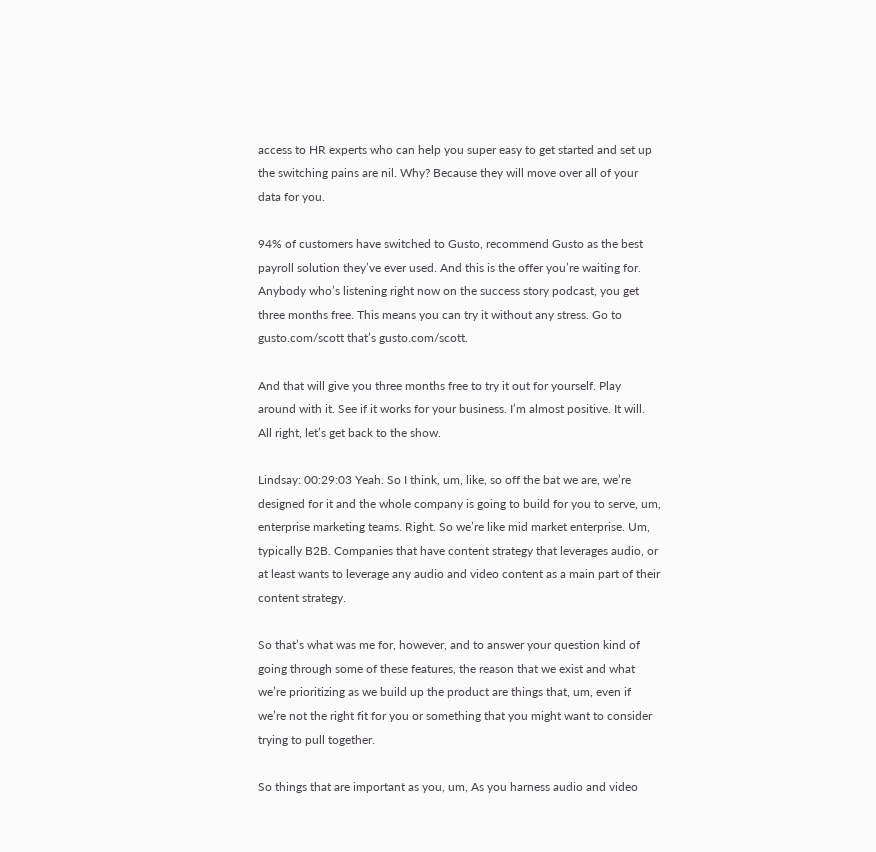access to HR experts who can help you super easy to get started and set up the switching pains are nil. Why? Because they will move over all of your data for you.

94% of customers have switched to Gusto, recommend Gusto as the best payroll solution they’ve ever used. And this is the offer you’re waiting for. Anybody who’s listening right now on the success story podcast, you get three months free. This means you can try it without any stress. Go to gusto.com/scott that’s gusto.com/scott.

And that will give you three months free to try it out for yourself. Play around with it. See if it works for your business. I’m almost positive. It will. All right, let’s get back to the show.

Lindsay: 00:29:03 Yeah. So I think, um, like, so off the bat we are, we’re designed for it and the whole company is going to build for you to serve, um, enterprise marketing teams. Right. So we’re like mid market enterprise. Um, typically B2B. Companies that have content strategy that leverages audio, or at least wants to leverage any audio and video content as a main part of their content strategy.

So that’s what was me for, however, and to answer your question kind of going through some of these features, the reason that we exist and what we’re prioritizing as we build up the product are things that, um, even if we’re not the right fit for you or something that you might want to consider trying to pull together.

So things that are important as you, um, As you harness audio and video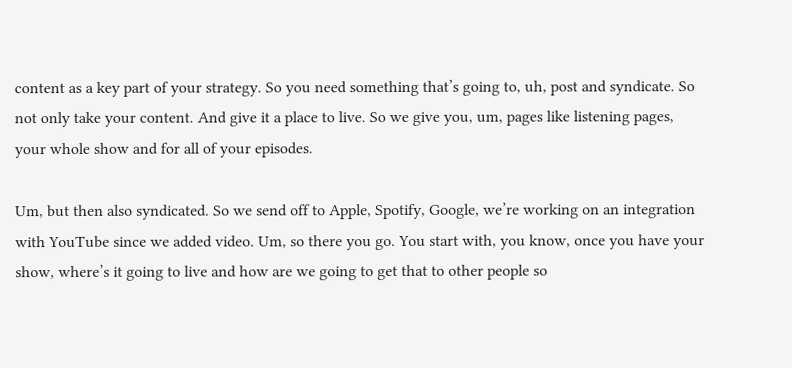content as a key part of your strategy. So you need something that’s going to, uh, post and syndicate. So not only take your content. And give it a place to live. So we give you, um, pages like listening pages, your whole show and for all of your episodes.

Um, but then also syndicated. So we send off to Apple, Spotify, Google, we’re working on an integration with YouTube since we added video. Um, so there you go. You start with, you know, once you have your show, where’s it going to live and how are we going to get that to other people so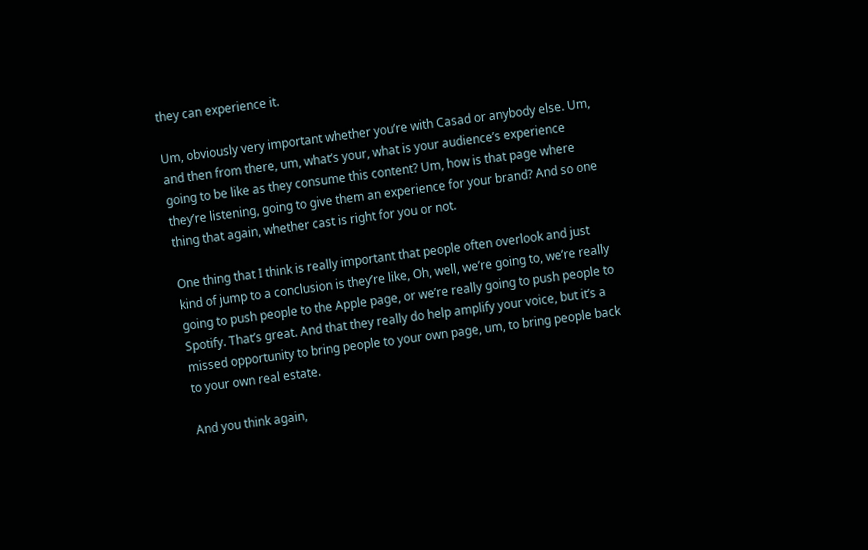they can experience it.

Um, obviously very important whether you’re with Casad or anybody else. Um, and then from there, um, what’s your, what is your audience’s experience going to be like as they consume this content? Um, how is that page where they’re listening, going to give them an experience for your brand? And so one thing that again, whether cast is right for you or not.

One thing that I think is really important that people often overlook and just kind of jump to a conclusion is they’re like, Oh, well, we’re going to, we’re really going to push people to the Apple page, or we’re really going to push people to Spotify. That’s great. And that they really do help amplify your voice, but it’s a missed opportunity to bring people to your own page, um, to bring people back to your own real estate.

And you think again,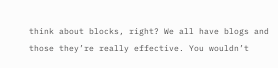think about blocks, right? We all have blogs and those they’re really effective. You wouldn’t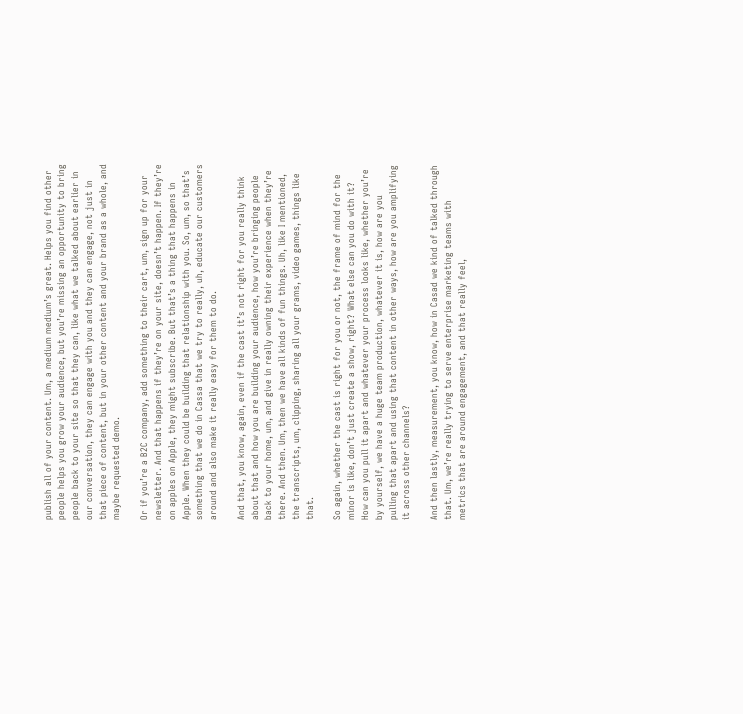publish all of your content. Um, a medium medium’s great. Helps you find other people helps you grow your audience, but you’re missing an opportunity to bring people back to your site so that they can, like what we talked about earlier in our conversation, they can engage with you and they can engage, not just in that piece of content, but in your other content and your brand as a whole, and maybe requested demo.

Or if you’re a B2C company, add something to their cart, um, sign up for your newsletter. And that happens if they’re on your site, doesn’t happen. If they’re on apples on Apple, they might subscribe. But that’s a thing that happens in Apple. When they could be building that relationship with you. So, um, so that’s something that we do in Cassa that we try to really, uh, educate our customers around and also make it really easy for them to do.

And that, you know, again, even if the cast it’s not right for you really think about that and how you are building your audience, how you’re bringing people back to your home, um, and give in really owning their experience when they’re there. And then. Um, then we have all kinds of fun things. Uh, like I mentioned, the transcripts, um, clipping, sharing all your grams, video games, things like that.

So again, whether the cast is right for you or not, the frame of mind for the minor is like, don’t just create a show, right? What else can you do with it? How can you pull it apart and whatever your process looks like, whether you’re by yourself, we have a huge team production, whatever it is, how are you pulling that apart and using that content in other ways, how are you amplifying it across other channels?

And then lastly, measurement, you know, how in Casad we kind of talked through that. Um, we’re really trying to serve enterprise marketing teams with metrics that are around engagement, and that really feel,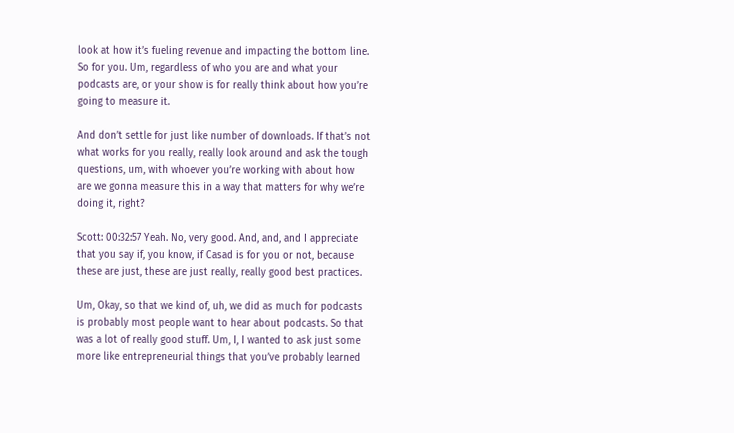look at how it’s fueling revenue and impacting the bottom line. So for you. Um, regardless of who you are and what your podcasts are, or your show is for really think about how you’re going to measure it.

And don’t settle for just like number of downloads. If that’s not what works for you really, really look around and ask the tough questions, um, with whoever you’re working with about how are we gonna measure this in a way that matters for why we’re doing it, right?

Scott: 00:32:57 Yeah. No, very good. And, and, and I appreciate that you say if, you know, if Casad is for you or not, because these are just, these are just really, really good best practices.

Um, Okay, so that we kind of, uh, we did as much for podcasts is probably most people want to hear about podcasts. So that was a lot of really good stuff. Um, I, I wanted to ask just some more like entrepreneurial things that you’ve probably learned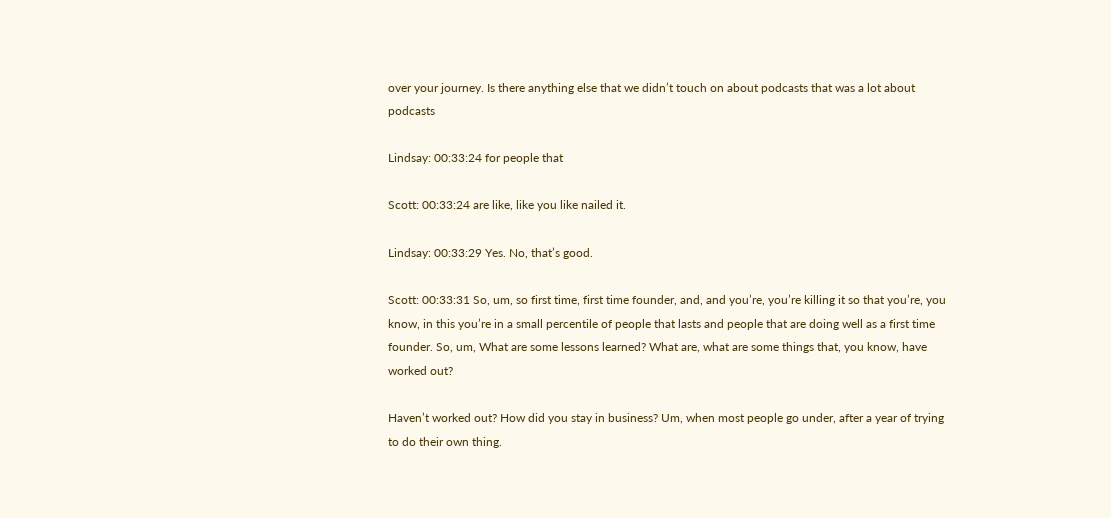over your journey. Is there anything else that we didn’t touch on about podcasts that was a lot about podcasts

Lindsay: 00:33:24 for people that

Scott: 00:33:24 are like, like you like nailed it.

Lindsay: 00:33:29 Yes. No, that’s good.

Scott: 00:33:31 So, um, so first time, first time founder, and, and you’re, you’re killing it so that you’re, you know, in this you’re in a small percentile of people that lasts and people that are doing well as a first time founder. So, um, What are some lessons learned? What are, what are some things that, you know, have worked out?

Haven’t worked out? How did you stay in business? Um, when most people go under, after a year of trying to do their own thing.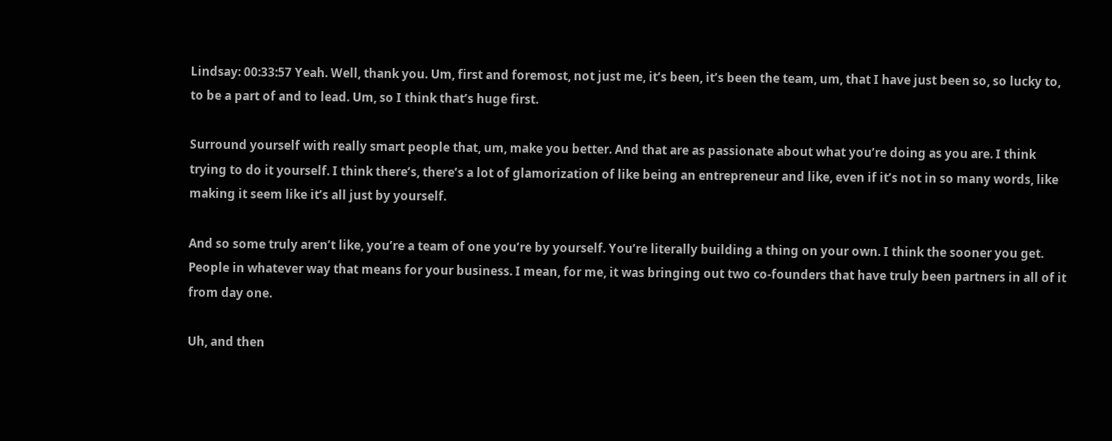Lindsay: 00:33:57 Yeah. Well, thank you. Um, first and foremost, not just me, it’s been, it’s been the team, um, that I have just been so, so lucky to, to be a part of and to lead. Um, so I think that’s huge first.

Surround yourself with really smart people that, um, make you better. And that are as passionate about what you’re doing as you are. I think trying to do it yourself. I think there’s, there’s a lot of glamorization of like being an entrepreneur and like, even if it’s not in so many words, like making it seem like it’s all just by yourself.

And so some truly aren’t like, you’re a team of one you’re by yourself. You’re literally building a thing on your own. I think the sooner you get. People in whatever way that means for your business. I mean, for me, it was bringing out two co-founders that have truly been partners in all of it from day one.

Uh, and then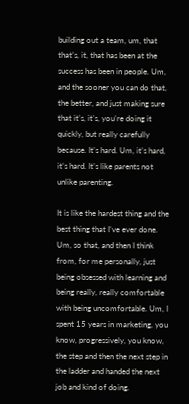building out a team, um, that that’s, it, that has been at the success has been in people. Um, and the sooner you can do that, the better, and just making sure that it’s, it’s, you’re doing it quickly, but really carefully because. It’s hard. Um, it’s hard, it’s hard. It’s like parents not unlike parenting.

It is like the hardest thing and the best thing that I’ve ever done. Um, so that, and then I think from, for me personally, just being obsessed with learning and being really, really comfortable with being uncomfortable. Um, I spent 15 years in marketing, you know, progressively, you know, the step and then the next step in the ladder and handed the next job and kind of doing.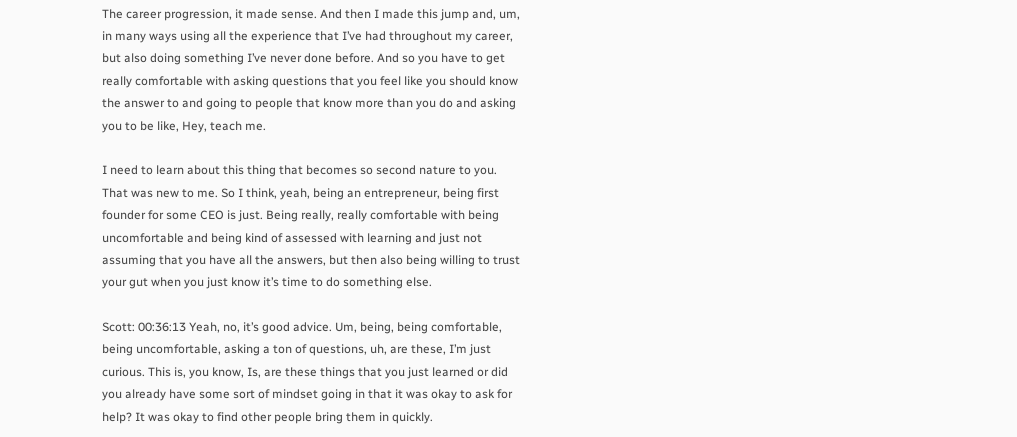The career progression, it made sense. And then I made this jump and, um, in many ways using all the experience that I’ve had throughout my career, but also doing something I’ve never done before. And so you have to get really comfortable with asking questions that you feel like you should know the answer to and going to people that know more than you do and asking you to be like, Hey, teach me.

I need to learn about this thing that becomes so second nature to you. That was new to me. So I think, yeah, being an entrepreneur, being first founder for some CEO is just. Being really, really comfortable with being uncomfortable and being kind of assessed with learning and just not assuming that you have all the answers, but then also being willing to trust your gut when you just know it’s time to do something else.

Scott: 00:36:13 Yeah, no, it’s good advice. Um, being, being comfortable, being uncomfortable, asking a ton of questions, uh, are these, I’m just curious. This is, you know, Is, are these things that you just learned or did you already have some sort of mindset going in that it was okay to ask for help? It was okay to find other people bring them in quickly.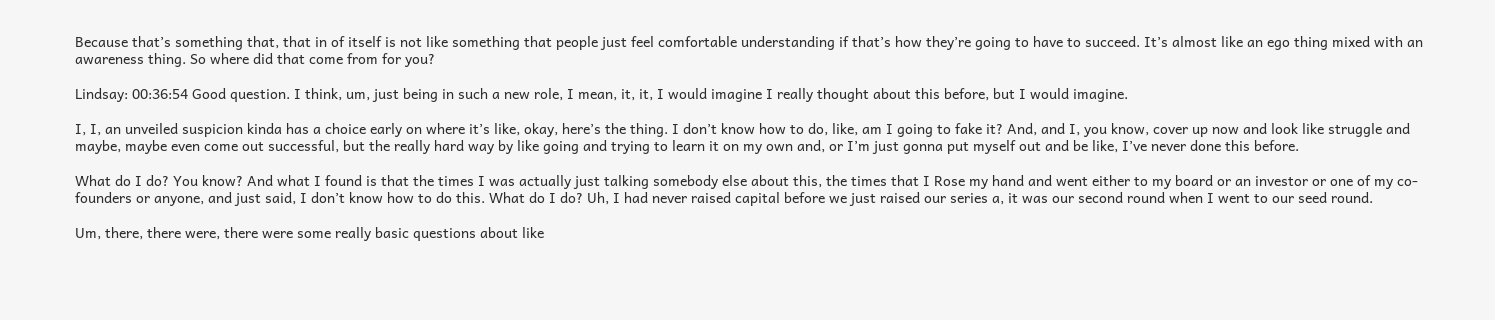Because that’s something that, that in of itself is not like something that people just feel comfortable understanding if that’s how they’re going to have to succeed. It’s almost like an ego thing mixed with an awareness thing. So where did that come from for you?

Lindsay: 00:36:54 Good question. I think, um, just being in such a new role, I mean, it, it, I would imagine I really thought about this before, but I would imagine.

I, I, an unveiled suspicion kinda has a choice early on where it’s like, okay, here’s the thing. I don’t know how to do, like, am I going to fake it? And, and I, you know, cover up now and look like struggle and maybe, maybe even come out successful, but the really hard way by like going and trying to learn it on my own and, or I’m just gonna put myself out and be like, I’ve never done this before.

What do I do? You know? And what I found is that the times I was actually just talking somebody else about this, the times that I Rose my hand and went either to my board or an investor or one of my co-founders or anyone, and just said, I don’t know how to do this. What do I do? Uh, I had never raised capital before we just raised our series a, it was our second round when I went to our seed round.

Um, there, there were, there were some really basic questions about like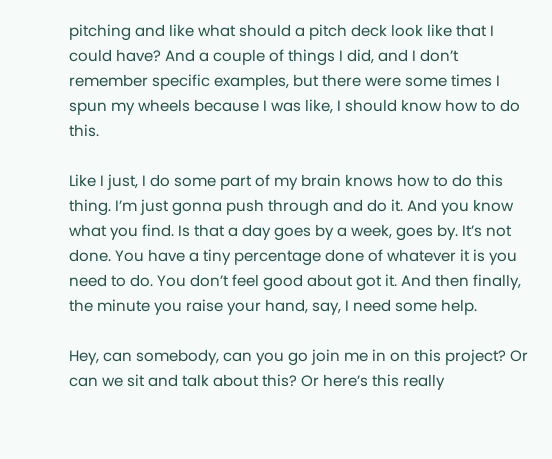pitching and like what should a pitch deck look like that I could have? And a couple of things I did, and I don’t remember specific examples, but there were some times I spun my wheels because I was like, I should know how to do this.

Like I just, I do some part of my brain knows how to do this thing. I’m just gonna push through and do it. And you know what you find. Is that a day goes by a week, goes by. It’s not done. You have a tiny percentage done of whatever it is you need to do. You don’t feel good about got it. And then finally, the minute you raise your hand, say, I need some help.

Hey, can somebody, can you go join me in on this project? Or can we sit and talk about this? Or here’s this really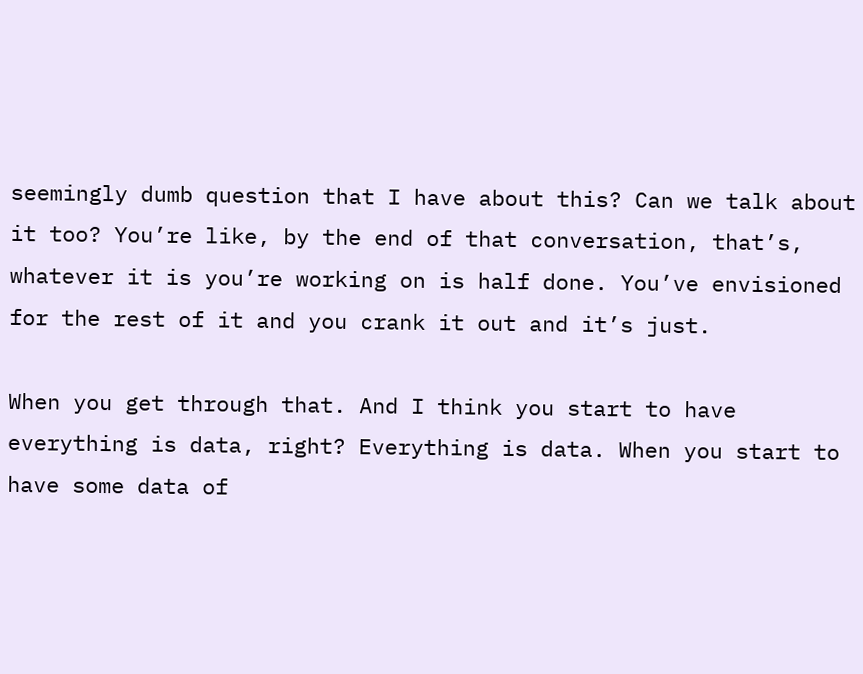seemingly dumb question that I have about this? Can we talk about it too? You’re like, by the end of that conversation, that’s, whatever it is you’re working on is half done. You’ve envisioned for the rest of it and you crank it out and it’s just.

When you get through that. And I think you start to have everything is data, right? Everything is data. When you start to have some data of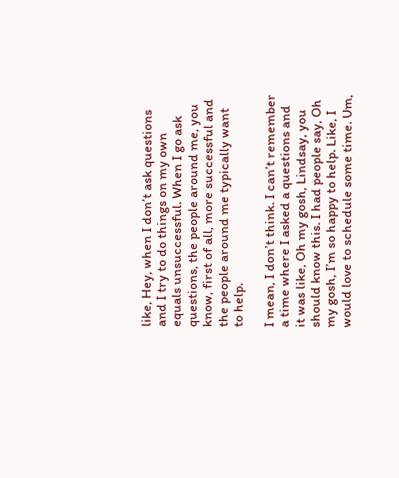like, Hey, when I don’t ask questions and I try to do things on my own equals unsuccessful. When I go ask questions, the people around me, you know, first of all, more successful and the people around me typically want to help.

I mean, I don’t think. I can’t remember a time where I asked a questions and it was like, Oh my gosh, Lindsay, you should know this. I had people say, Oh my gosh, I’m so happy to help. Like, I would love to schedule some time. Um,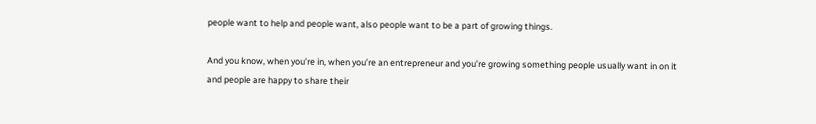people want to help and people want, also people want to be a part of growing things.

And you know, when you’re in, when you’re an entrepreneur and you’re growing something people usually want in on it and people are happy to share their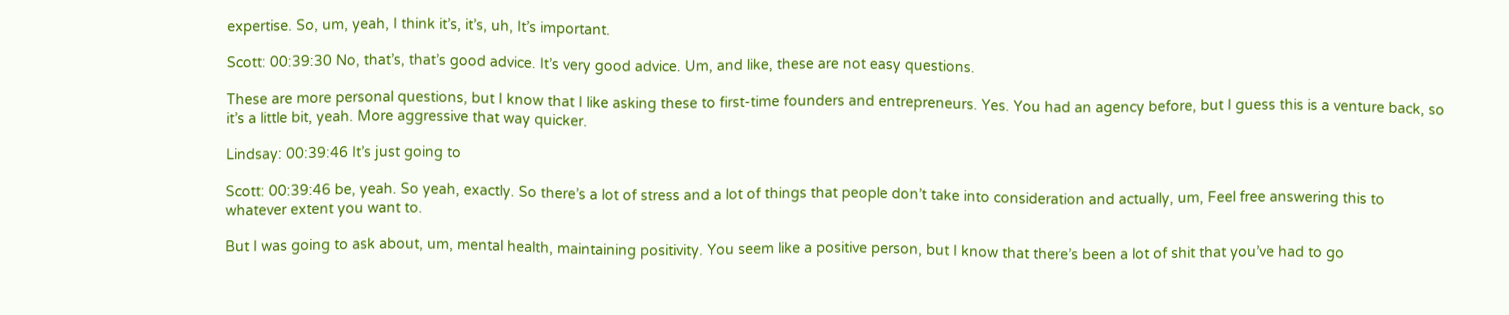expertise. So, um, yeah, I think it’s, it’s, uh, It’s important.

Scott: 00:39:30 No, that’s, that’s good advice. It’s very good advice. Um, and like, these are not easy questions.

These are more personal questions, but I know that I like asking these to first-time founders and entrepreneurs. Yes. You had an agency before, but I guess this is a venture back, so it’s a little bit, yeah. More aggressive that way quicker.

Lindsay: 00:39:46 It’s just going to

Scott: 00:39:46 be, yeah. So yeah, exactly. So there’s a lot of stress and a lot of things that people don’t take into consideration and actually, um, Feel free answering this to whatever extent you want to.

But I was going to ask about, um, mental health, maintaining positivity. You seem like a positive person, but I know that there’s been a lot of shit that you’ve had to go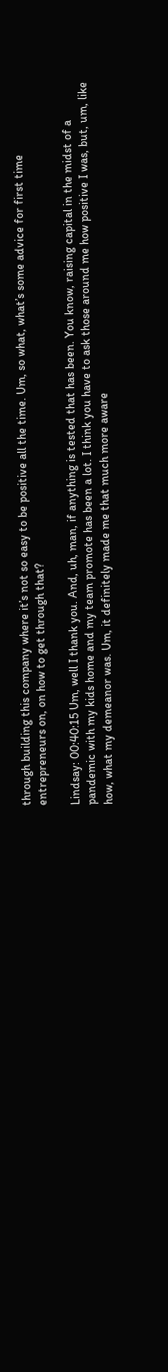through building this company where it’s not so easy to be positive all the time. Um, so what, what’s some advice for first time entrepreneurs on, on how to get through that?

Lindsay: 00:40:15 Um, well I thank you. And, uh, man, if anything is tested that has been. You know, raising capital in the midst of a pandemic with my kids home and my team promote has been a lot. I think you have to ask those around me how positive I was, but, um, like how, what my demeanor was. Um, it definitely made me that much more aware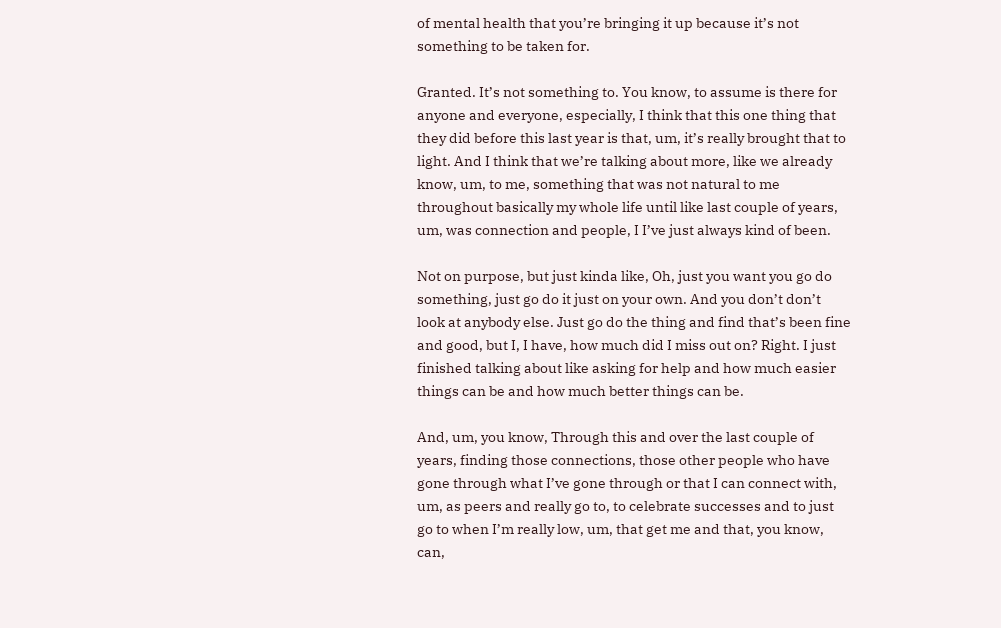of mental health that you’re bringing it up because it’s not something to be taken for.

Granted. It’s not something to. You know, to assume is there for anyone and everyone, especially, I think that this one thing that they did before this last year is that, um, it’s really brought that to light. And I think that we’re talking about more, like we already know, um, to me, something that was not natural to me throughout basically my whole life until like last couple of years, um, was connection and people, I I’ve just always kind of been.

Not on purpose, but just kinda like, Oh, just you want you go do something, just go do it just on your own. And you don’t don’t look at anybody else. Just go do the thing and find that’s been fine and good, but I, I have, how much did I miss out on? Right. I just finished talking about like asking for help and how much easier things can be and how much better things can be.

And, um, you know, Through this and over the last couple of years, finding those connections, those other people who have gone through what I’ve gone through or that I can connect with, um, as peers and really go to, to celebrate successes and to just go to when I’m really low, um, that get me and that, you know, can,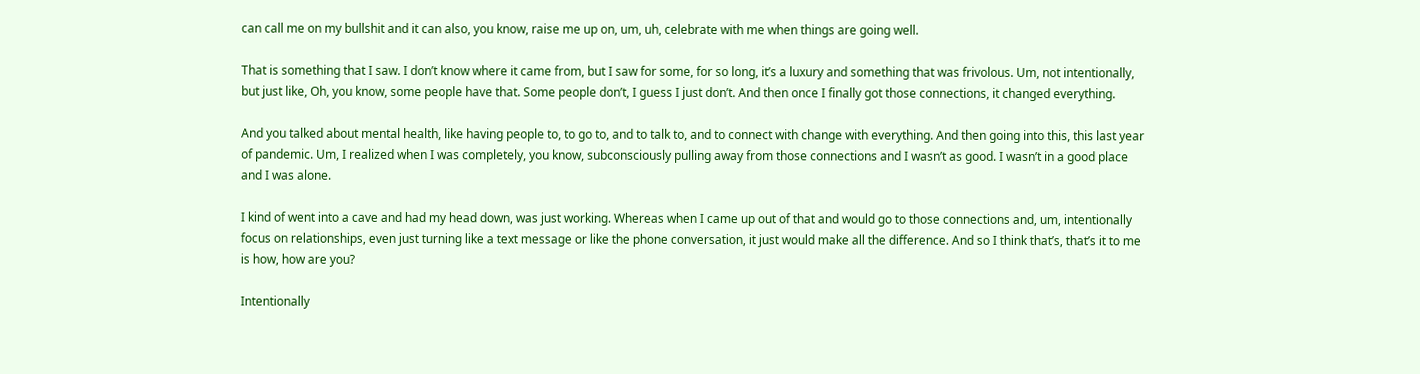can call me on my bullshit and it can also, you know, raise me up on, um, uh, celebrate with me when things are going well.

That is something that I saw. I don’t know where it came from, but I saw for some, for so long, it’s a luxury and something that was frivolous. Um, not intentionally, but just like, Oh, you know, some people have that. Some people don’t, I guess I just don’t. And then once I finally got those connections, it changed everything.

And you talked about mental health, like having people to, to go to, and to talk to, and to connect with change with everything. And then going into this, this last year of pandemic. Um, I realized when I was completely, you know, subconsciously pulling away from those connections and I wasn’t as good. I wasn’t in a good place and I was alone.

I kind of went into a cave and had my head down, was just working. Whereas when I came up out of that and would go to those connections and, um, intentionally focus on relationships, even just turning like a text message or like the phone conversation, it just would make all the difference. And so I think that’s, that’s it to me is how, how are you?

Intentionally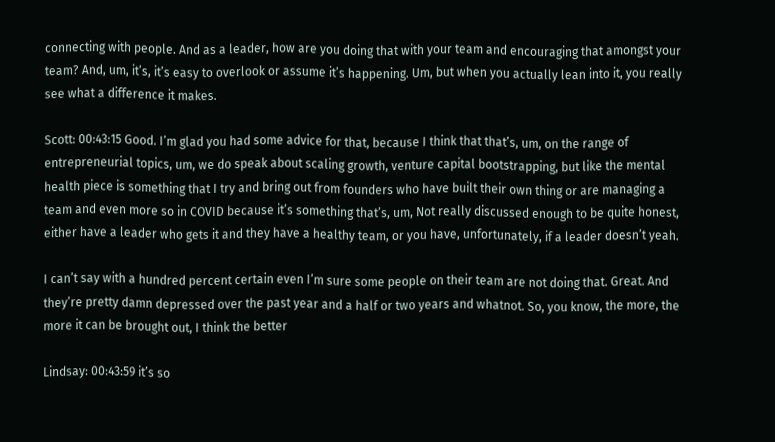connecting with people. And as a leader, how are you doing that with your team and encouraging that amongst your team? And, um, it’s, it’s easy to overlook or assume it’s happening. Um, but when you actually lean into it, you really see what a difference it makes.

Scott: 00:43:15 Good. I’m glad you had some advice for that, because I think that that’s, um, on the range of entrepreneurial topics, um, we do speak about scaling growth, venture capital bootstrapping, but like the mental health piece is something that I try and bring out from founders who have built their own thing or are managing a team and even more so in COVID because it’s something that’s, um, Not really discussed enough to be quite honest, either have a leader who gets it and they have a healthy team, or you have, unfortunately, if a leader doesn’t yeah.

I can’t say with a hundred percent certain even I’m sure some people on their team are not doing that. Great. And they’re pretty damn depressed over the past year and a half or two years and whatnot. So, you know, the more, the more it can be brought out, I think the better

Lindsay: 00:43:59 it’s so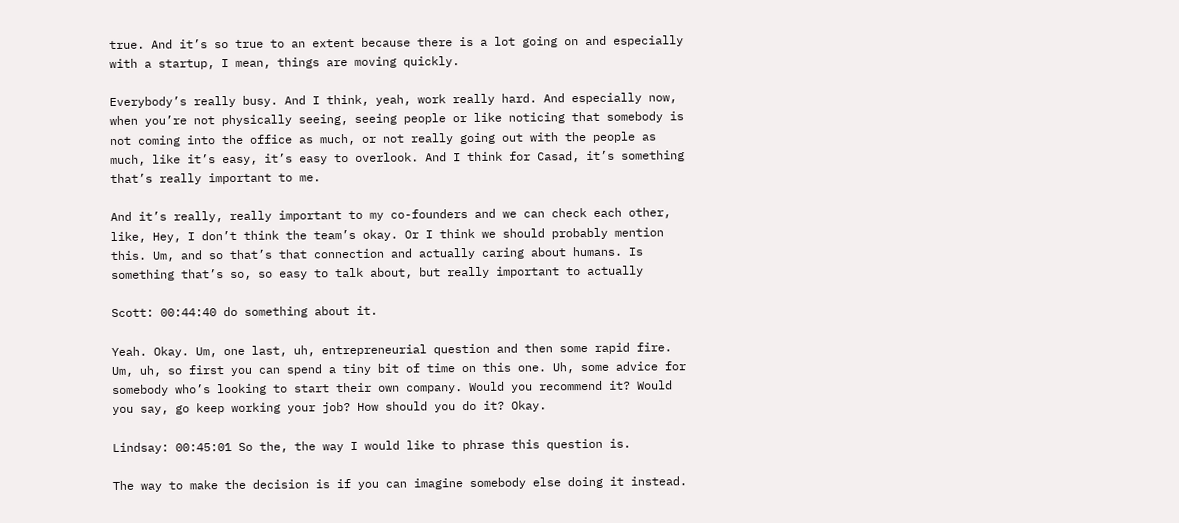true. And it’s so true to an extent because there is a lot going on and especially with a startup, I mean, things are moving quickly.

Everybody’s really busy. And I think, yeah, work really hard. And especially now, when you’re not physically seeing, seeing people or like noticing that somebody is not coming into the office as much, or not really going out with the people as much, like it’s easy, it’s easy to overlook. And I think for Casad, it’s something that’s really important to me.

And it’s really, really important to my co-founders and we can check each other, like, Hey, I don’t think the team’s okay. Or I think we should probably mention this. Um, and so that’s that connection and actually caring about humans. Is something that’s so, so easy to talk about, but really important to actually

Scott: 00:44:40 do something about it.

Yeah. Okay. Um, one last, uh, entrepreneurial question and then some rapid fire. Um, uh, so first you can spend a tiny bit of time on this one. Uh, some advice for somebody who’s looking to start their own company. Would you recommend it? Would you say, go keep working your job? How should you do it? Okay.

Lindsay: 00:45:01 So the, the way I would like to phrase this question is.

The way to make the decision is if you can imagine somebody else doing it instead.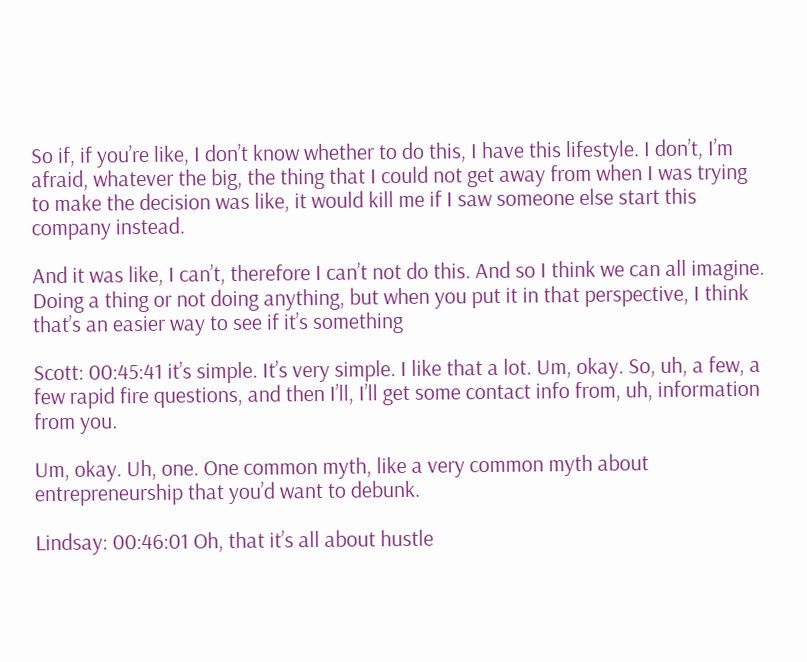So if, if you’re like, I don’t know whether to do this, I have this lifestyle. I don’t, I’m afraid, whatever the big, the thing that I could not get away from when I was trying to make the decision was like, it would kill me if I saw someone else start this company instead.

And it was like, I can’t, therefore I can’t not do this. And so I think we can all imagine. Doing a thing or not doing anything, but when you put it in that perspective, I think that’s an easier way to see if it’s something

Scott: 00:45:41 it’s simple. It’s very simple. I like that a lot. Um, okay. So, uh, a few, a few rapid fire questions, and then I’ll, I’ll get some contact info from, uh, information from you.

Um, okay. Uh, one. One common myth, like a very common myth about entrepreneurship that you’d want to debunk.

Lindsay: 00:46:01 Oh, that it’s all about hustle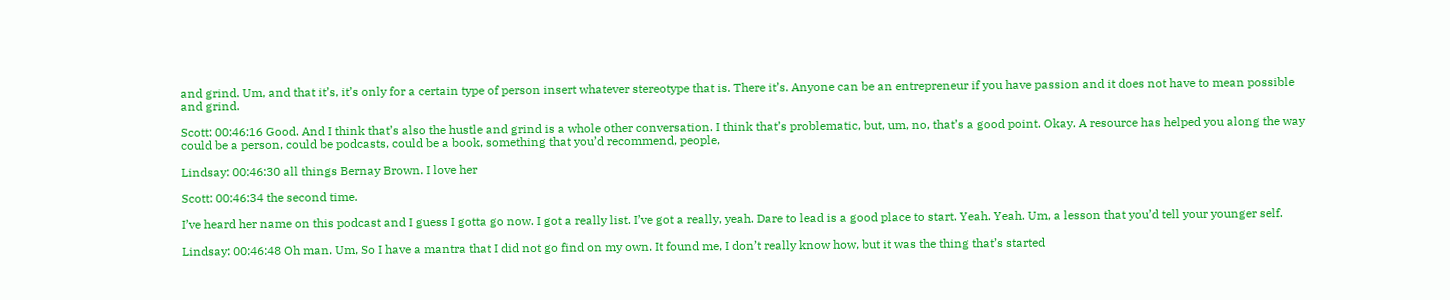and grind. Um, and that it’s, it’s only for a certain type of person insert whatever stereotype that is. There it’s. Anyone can be an entrepreneur if you have passion and it does not have to mean possible and grind.

Scott: 00:46:16 Good. And I think that’s also the hustle and grind is a whole other conversation. I think that’s problematic, but, um, no, that’s a good point. Okay. A resource has helped you along the way could be a person, could be podcasts, could be a book, something that you’d recommend, people,

Lindsay: 00:46:30 all things Bernay Brown. I love her

Scott: 00:46:34 the second time.

I’ve heard her name on this podcast and I guess I gotta go now. I got a really list. I’ve got a really, yeah. Dare to lead is a good place to start. Yeah. Yeah. Um, a lesson that you’d tell your younger self.

Lindsay: 00:46:48 Oh man. Um, So I have a mantra that I did not go find on my own. It found me, I don’t really know how, but it was the thing that’s started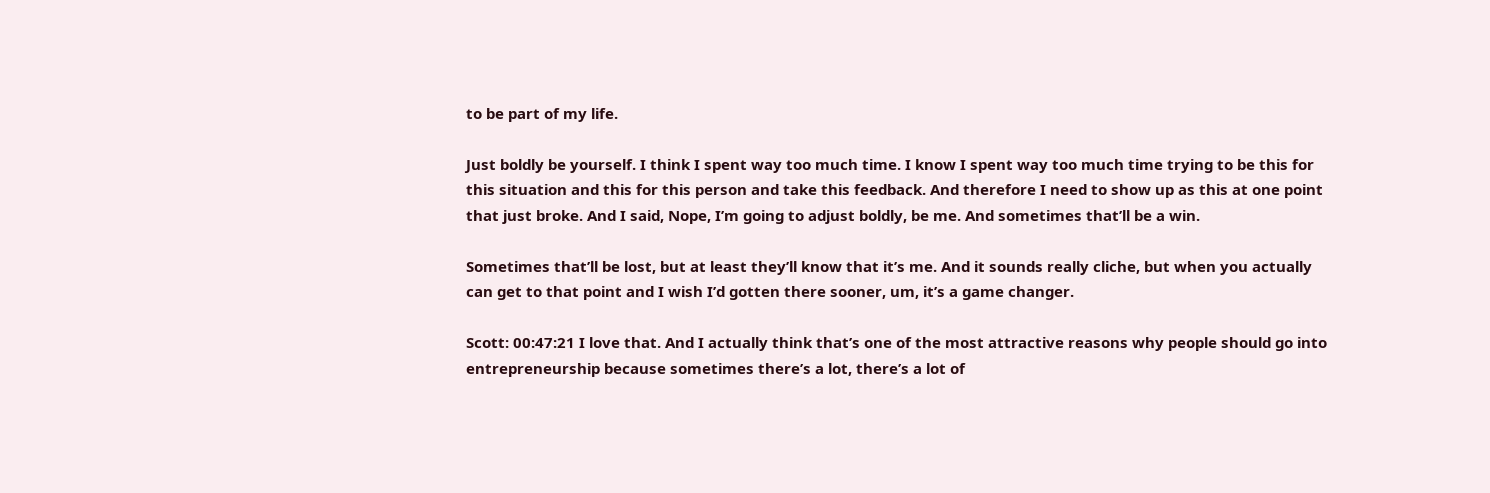to be part of my life.

Just boldly be yourself. I think I spent way too much time. I know I spent way too much time trying to be this for this situation and this for this person and take this feedback. And therefore I need to show up as this at one point that just broke. And I said, Nope, I’m going to adjust boldly, be me. And sometimes that’ll be a win.

Sometimes that’ll be lost, but at least they’ll know that it’s me. And it sounds really cliche, but when you actually can get to that point and I wish I’d gotten there sooner, um, it’s a game changer.

Scott: 00:47:21 I love that. And I actually think that’s one of the most attractive reasons why people should go into entrepreneurship because sometimes there’s a lot, there’s a lot of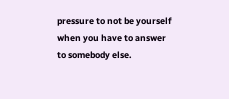pressure to not be yourself when you have to answer to somebody else.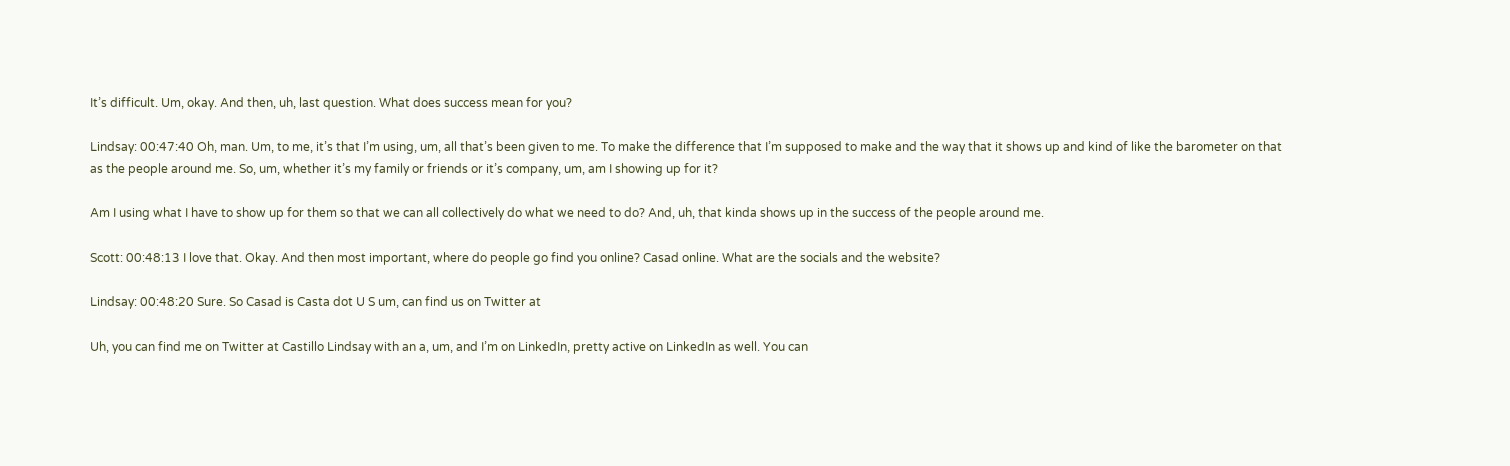It’s difficult. Um, okay. And then, uh, last question. What does success mean for you?

Lindsay: 00:47:40 Oh, man. Um, to me, it’s that I’m using, um, all that’s been given to me. To make the difference that I’m supposed to make and the way that it shows up and kind of like the barometer on that as the people around me. So, um, whether it’s my family or friends or it’s company, um, am I showing up for it?

Am I using what I have to show up for them so that we can all collectively do what we need to do? And, uh, that kinda shows up in the success of the people around me.

Scott: 00:48:13 I love that. Okay. And then most important, where do people go find you online? Casad online. What are the socials and the website?

Lindsay: 00:48:20 Sure. So Casad is Casta dot U S um, can find us on Twitter at

Uh, you can find me on Twitter at Castillo Lindsay with an a, um, and I’m on LinkedIn, pretty active on LinkedIn as well. You can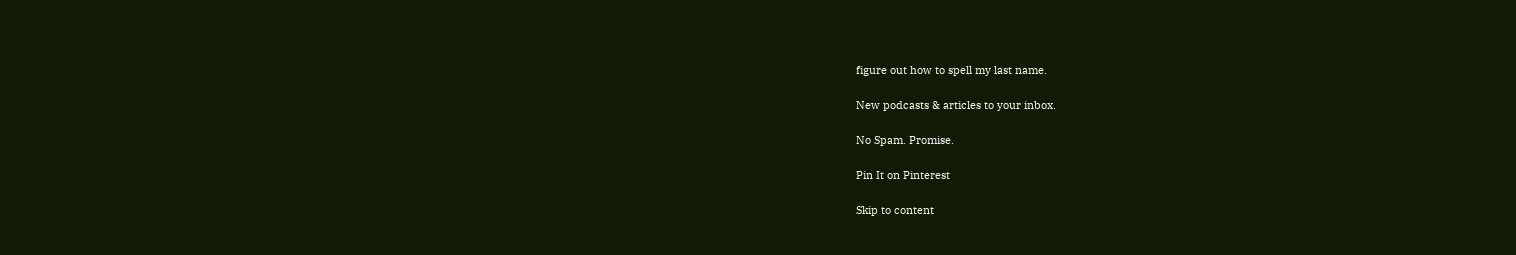figure out how to spell my last name.

New podcasts & articles to your inbox.

No Spam. Promise.

Pin It on Pinterest

Skip to content